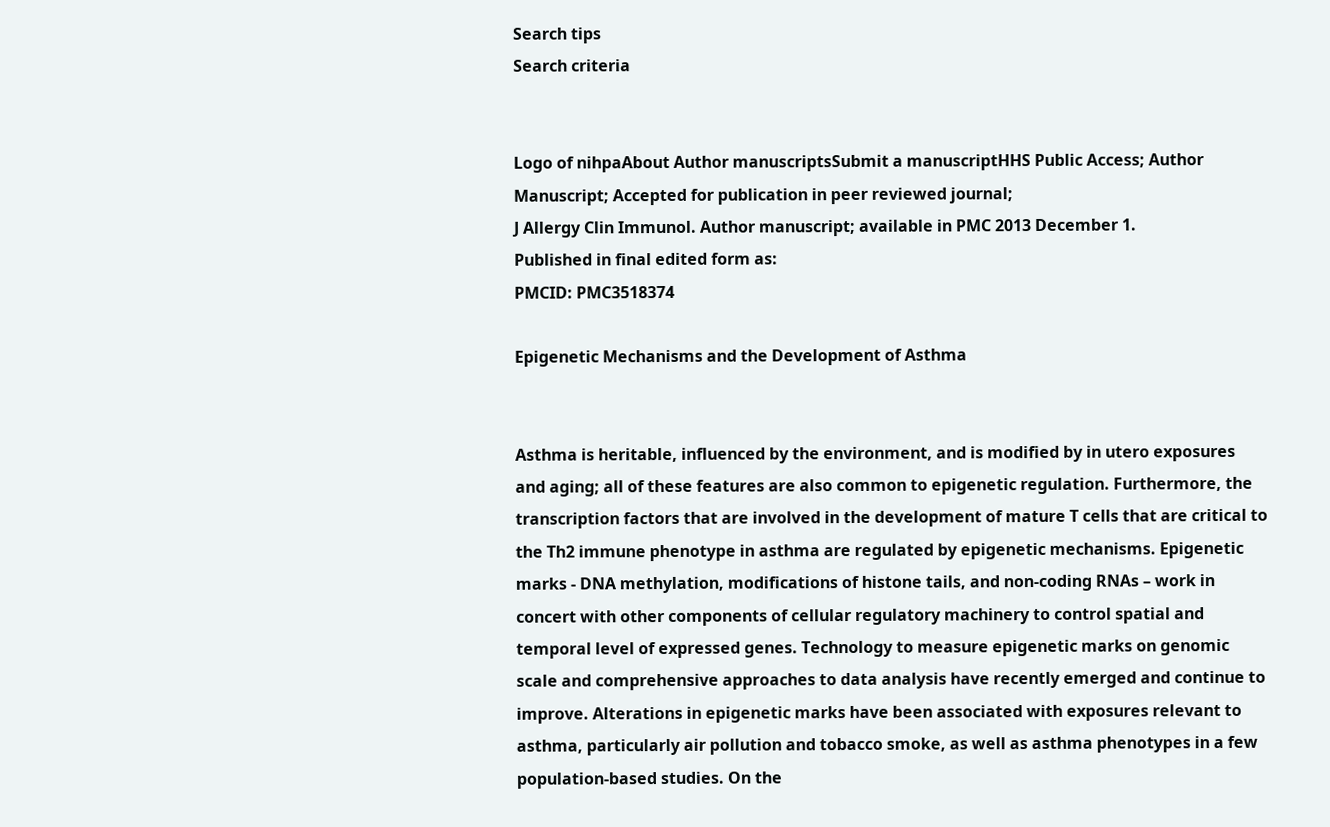Search tips
Search criteria


Logo of nihpaAbout Author manuscriptsSubmit a manuscriptHHS Public Access; Author Manuscript; Accepted for publication in peer reviewed journal;
J Allergy Clin Immunol. Author manuscript; available in PMC 2013 December 1.
Published in final edited form as:
PMCID: PMC3518374

Epigenetic Mechanisms and the Development of Asthma


Asthma is heritable, influenced by the environment, and is modified by in utero exposures and aging; all of these features are also common to epigenetic regulation. Furthermore, the transcription factors that are involved in the development of mature T cells that are critical to the Th2 immune phenotype in asthma are regulated by epigenetic mechanisms. Epigenetic marks - DNA methylation, modifications of histone tails, and non-coding RNAs – work in concert with other components of cellular regulatory machinery to control spatial and temporal level of expressed genes. Technology to measure epigenetic marks on genomic scale and comprehensive approaches to data analysis have recently emerged and continue to improve. Alterations in epigenetic marks have been associated with exposures relevant to asthma, particularly air pollution and tobacco smoke, as well as asthma phenotypes in a few population-based studies. On the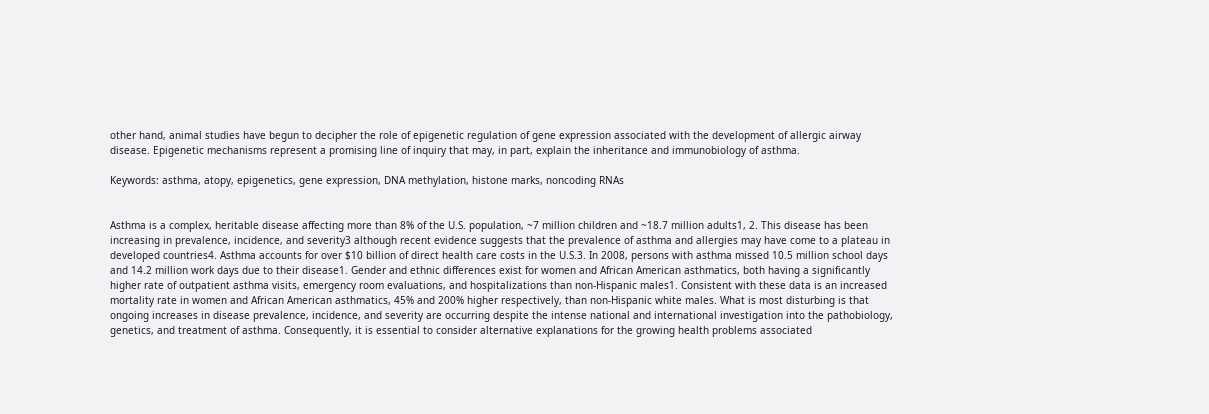other hand, animal studies have begun to decipher the role of epigenetic regulation of gene expression associated with the development of allergic airway disease. Epigenetic mechanisms represent a promising line of inquiry that may, in part, explain the inheritance and immunobiology of asthma.

Keywords: asthma, atopy, epigenetics, gene expression, DNA methylation, histone marks, noncoding RNAs


Asthma is a complex, heritable disease affecting more than 8% of the U.S. population, ~7 million children and ~18.7 million adults1, 2. This disease has been increasing in prevalence, incidence, and severity3 although recent evidence suggests that the prevalence of asthma and allergies may have come to a plateau in developed countries4. Asthma accounts for over $10 billion of direct health care costs in the U.S.3. In 2008, persons with asthma missed 10.5 million school days and 14.2 million work days due to their disease1. Gender and ethnic differences exist for women and African American asthmatics, both having a significantly higher rate of outpatient asthma visits, emergency room evaluations, and hospitalizations than non-Hispanic males1. Consistent with these data is an increased mortality rate in women and African American asthmatics, 45% and 200% higher respectively, than non-Hispanic white males. What is most disturbing is that ongoing increases in disease prevalence, incidence, and severity are occurring despite the intense national and international investigation into the pathobiology, genetics, and treatment of asthma. Consequently, it is essential to consider alternative explanations for the growing health problems associated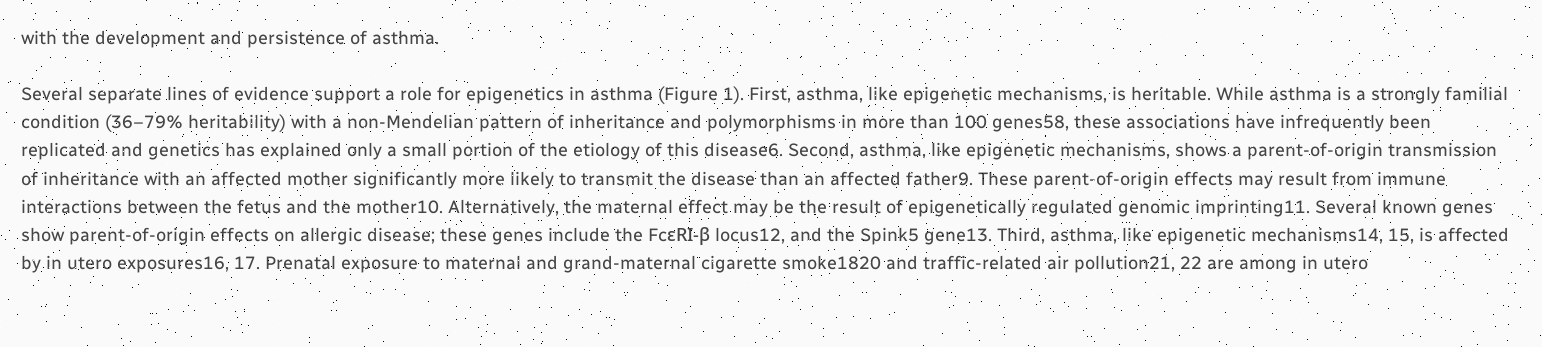with the development and persistence of asthma.

Several separate lines of evidence support a role for epigenetics in asthma (Figure 1). First, asthma, like epigenetic mechanisms, is heritable. While asthma is a strongly familial condition (36–79% heritability) with a non-Mendelian pattern of inheritance and polymorphisms in more than 100 genes58, these associations have infrequently been replicated and genetics has explained only a small portion of the etiology of this disease6. Second, asthma, like epigenetic mechanisms, shows a parent-of-origin transmission of inheritance with an affected mother significantly more likely to transmit the disease than an affected father9. These parent-of-origin effects may result from immune interactions between the fetus and the mother10. Alternatively, the maternal effect may be the result of epigenetically regulated genomic imprinting11. Several known genes show parent-of-origin effects on allergic disease; these genes include the FcεRI-β locus12, and the Spink5 gene13. Third, asthma, like epigenetic mechanisms14, 15, is affected by in utero exposures16, 17. Prenatal exposure to maternal and grand-maternal cigarette smoke1820 and traffic-related air pollution21, 22 are among in utero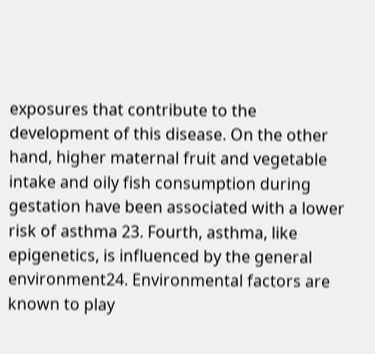exposures that contribute to the development of this disease. On the other hand, higher maternal fruit and vegetable intake and oily fish consumption during gestation have been associated with a lower risk of asthma 23. Fourth, asthma, like epigenetics, is influenced by the general environment24. Environmental factors are known to play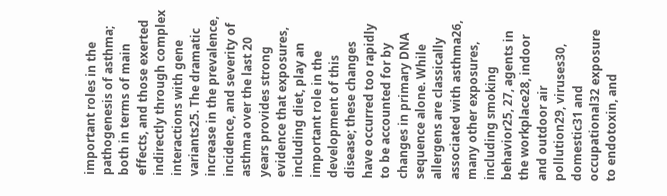important roles in the pathogenesis of asthma; both in terms of main effects, and those exerted indirectly through complex interactions with gene variants25. The dramatic increase in the prevalence, incidence, and severity of asthma over the last 20 years provides strong evidence that exposures, including diet, play an important role in the development of this disease; these changes have occurred too rapidly to be accounted for by changes in primary DNA sequence alone. While allergens are classically associated with asthma26, many other exposures, including smoking behavior25, 27, agents in the workplace28, indoor and outdoor air pollution29, viruses30, domestic31 and occupational32 exposure to endotoxin, and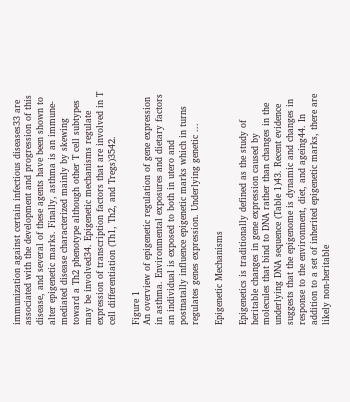immunization against certain infectious diseases33 are associated with the development and progression of this disease, and several of these agents have been shown to alter epigenetic marks. Finally, asthma is an immune-mediated disease characterized mainly by skewing toward a Th2 phenotype although other T cell subtypes may be involved34. Epigenetic mechanisms regulate expression of transcription factors that are involved in T cell differentiation (Th1, Th2, and Tregs)3542.

Figure 1
An overview of epigenetic regulation of gene expression in asthma. Environmental exposures and dietary factors an individual is exposed to both in utero and postnatally influence epigenetic marks which in turns regulates genes expression. Underlying genetic ...

Epigenetic Mechanisms

Epigenetics is traditionally defined as the study of heritable changes in gene expression caused by molecules that bind to DNA rather than changes in the underlying DNA sequence (Table 1)43. Recent evidence suggests that the epigenome is dynamic and changes in response to the environment, diet, and ageing44. In addition to a set of inherited epigenetic marks, there are likely non-heritable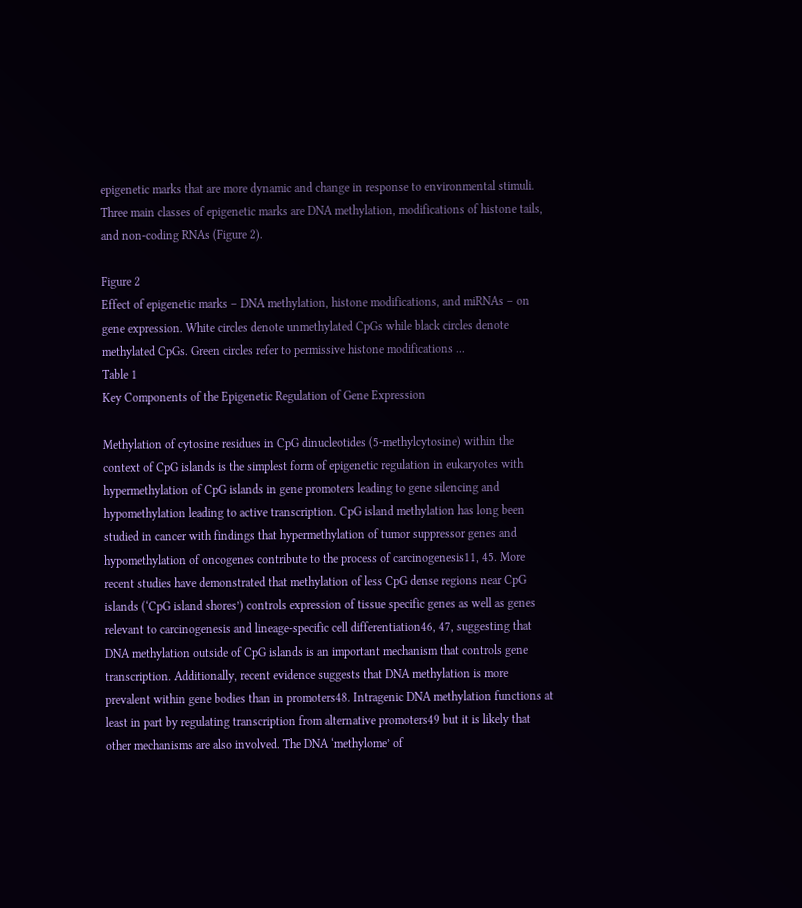epigenetic marks that are more dynamic and change in response to environmental stimuli. Three main classes of epigenetic marks are DNA methylation, modifications of histone tails, and non-coding RNAs (Figure 2).

Figure 2
Effect of epigenetic marks – DNA methylation, histone modifications, and miRNAs – on gene expression. White circles denote unmethylated CpGs while black circles denote methylated CpGs. Green circles refer to permissive histone modifications ...
Table 1
Key Components of the Epigenetic Regulation of Gene Expression

Methylation of cytosine residues in CpG dinucleotides (5-methylcytosine) within the context of CpG islands is the simplest form of epigenetic regulation in eukaryotes with hypermethylation of CpG islands in gene promoters leading to gene silencing and hypomethylation leading to active transcription. CpG island methylation has long been studied in cancer with findings that hypermethylation of tumor suppressor genes and hypomethylation of oncogenes contribute to the process of carcinogenesis11, 45. More recent studies have demonstrated that methylation of less CpG dense regions near CpG islands (‘CpG island shores’) controls expression of tissue specific genes as well as genes relevant to carcinogenesis and lineage-specific cell differentiation46, 47, suggesting that DNA methylation outside of CpG islands is an important mechanism that controls gene transcription. Additionally, recent evidence suggests that DNA methylation is more prevalent within gene bodies than in promoters48. Intragenic DNA methylation functions at least in part by regulating transcription from alternative promoters49 but it is likely that other mechanisms are also involved. The DNA ‘methylome’ of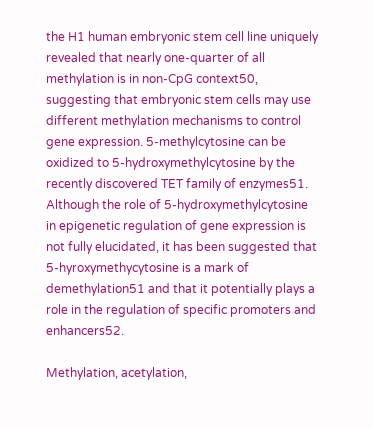the H1 human embryonic stem cell line uniquely revealed that nearly one-quarter of all methylation is in non-CpG context50, suggesting that embryonic stem cells may use different methylation mechanisms to control gene expression. 5-methylcytosine can be oxidized to 5-hydroxymethylcytosine by the recently discovered TET family of enzymes51. Although the role of 5-hydroxymethylcytosine in epigenetic regulation of gene expression is not fully elucidated, it has been suggested that 5-hyroxymethycytosine is a mark of demethylation51 and that it potentially plays a role in the regulation of specific promoters and enhancers52.

Methylation, acetylation,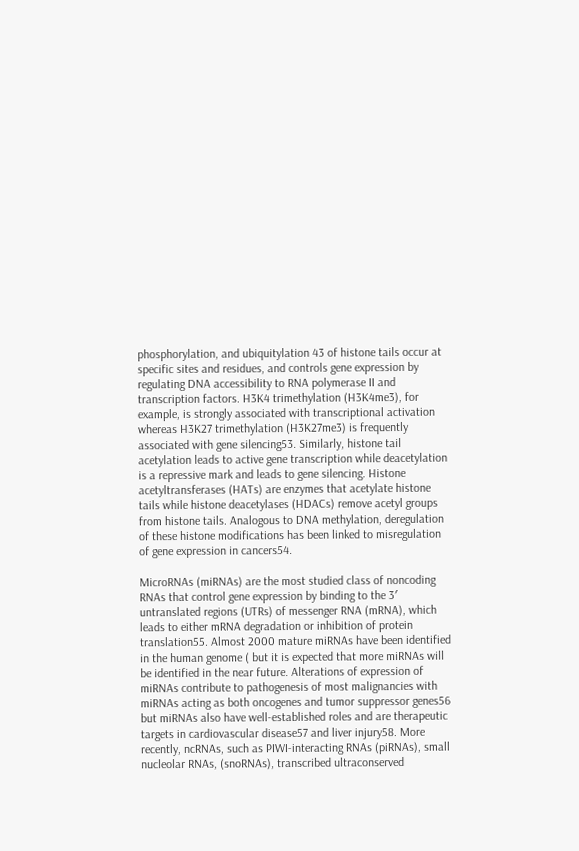phosphorylation, and ubiquitylation 43 of histone tails occur at specific sites and residues, and controls gene expression by regulating DNA accessibility to RNA polymerase II and transcription factors. H3K4 trimethylation (H3K4me3), for example, is strongly associated with transcriptional activation whereas H3K27 trimethylation (H3K27me3) is frequently associated with gene silencing53. Similarly, histone tail acetylation leads to active gene transcription while deacetylation is a repressive mark and leads to gene silencing. Histone acetyltransferases (HATs) are enzymes that acetylate histone tails while histone deacetylases (HDACs) remove acetyl groups from histone tails. Analogous to DNA methylation, deregulation of these histone modifications has been linked to misregulation of gene expression in cancers54.

MicroRNAs (miRNAs) are the most studied class of noncoding RNAs that control gene expression by binding to the 3′ untranslated regions (UTRs) of messenger RNA (mRNA), which leads to either mRNA degradation or inhibition of protein translation55. Almost 2000 mature miRNAs have been identified in the human genome ( but it is expected that more miRNAs will be identified in the near future. Alterations of expression of miRNAs contribute to pathogenesis of most malignancies with miRNAs acting as both oncogenes and tumor suppressor genes56 but miRNAs also have well-established roles and are therapeutic targets in cardiovascular disease57 and liver injury58. More recently, ncRNAs, such as PIWI-interacting RNAs (piRNAs), small nucleolar RNAs, (snoRNAs), transcribed ultraconserved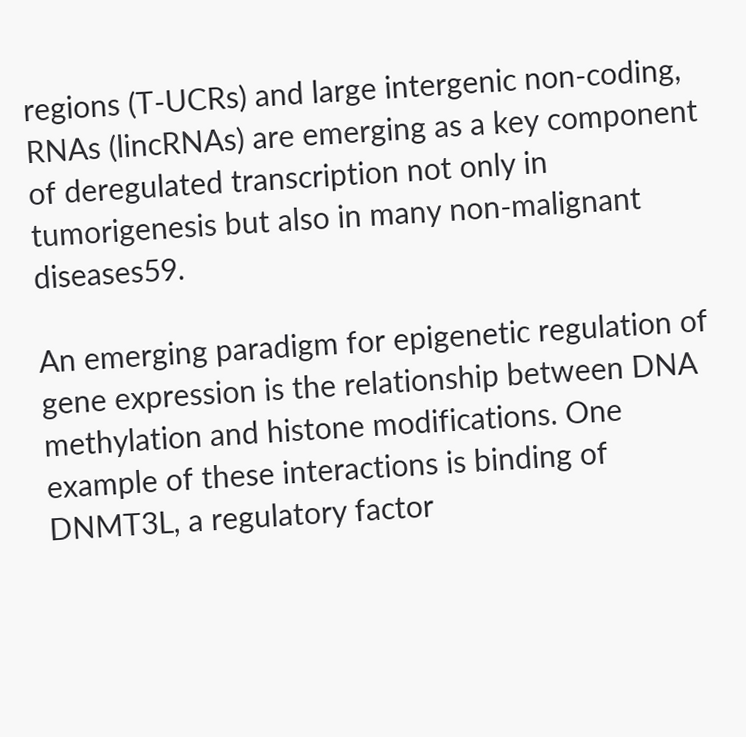regions (T-UCRs) and large intergenic non-coding, RNAs (lincRNAs) are emerging as a key component of deregulated transcription not only in tumorigenesis but also in many non-malignant diseases59.

An emerging paradigm for epigenetic regulation of gene expression is the relationship between DNA methylation and histone modifications. One example of these interactions is binding of DNMT3L, a regulatory factor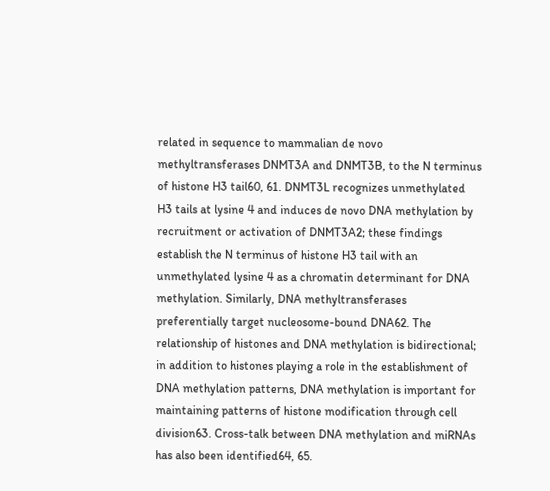related in sequence to mammalian de novo methyltransferases DNMT3A and DNMT3B, to the N terminus of histone H3 tail60, 61. DNMT3L recognizes unmethylated H3 tails at lysine 4 and induces de novo DNA methylation by recruitment or activation of DNMT3A2; these findings establish the N terminus of histone H3 tail with an unmethylated lysine 4 as a chromatin determinant for DNA methylation. Similarly, DNA methyltransferases preferentially target nucleosome-bound DNA62. The relationship of histones and DNA methylation is bidirectional; in addition to histones playing a role in the establishment of DNA methylation patterns, DNA methylation is important for maintaining patterns of histone modification through cell division63. Cross-talk between DNA methylation and miRNAs has also been identified64, 65.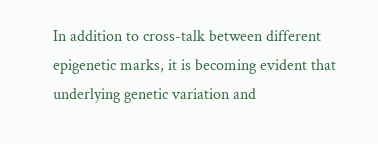In addition to cross-talk between different epigenetic marks, it is becoming evident that underlying genetic variation and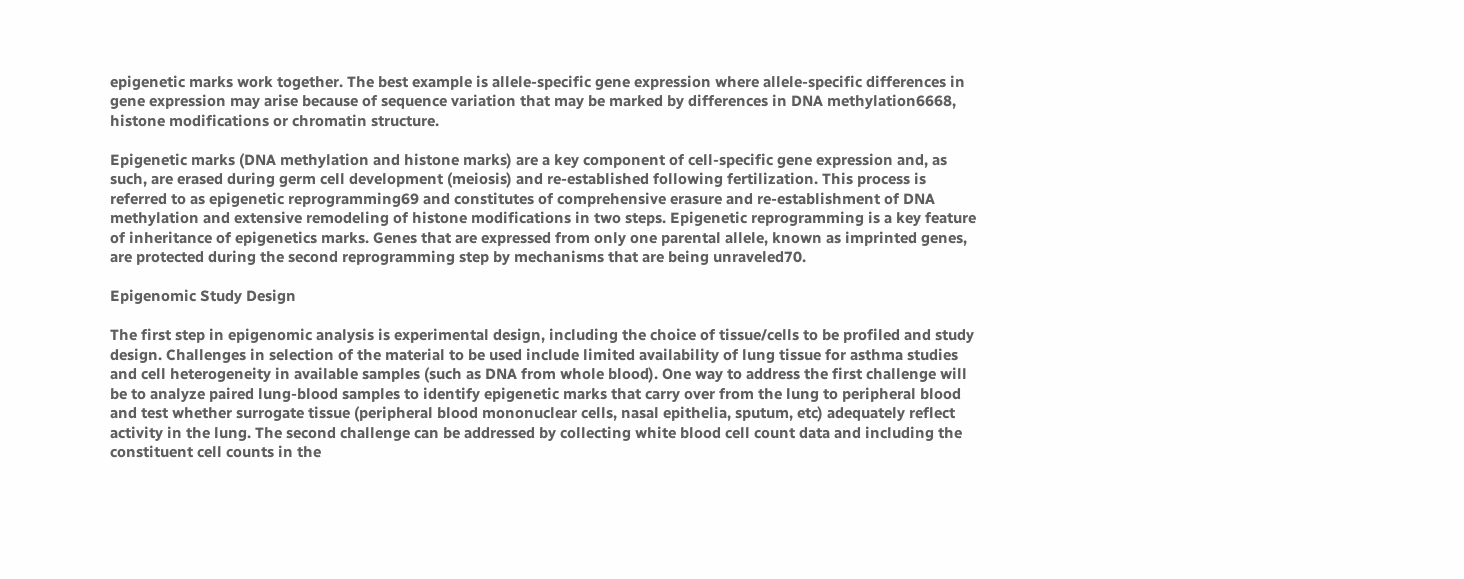epigenetic marks work together. The best example is allele-specific gene expression where allele-specific differences in gene expression may arise because of sequence variation that may be marked by differences in DNA methylation6668, histone modifications or chromatin structure.

Epigenetic marks (DNA methylation and histone marks) are a key component of cell-specific gene expression and, as such, are erased during germ cell development (meiosis) and re-established following fertilization. This process is referred to as epigenetic reprogramming69 and constitutes of comprehensive erasure and re-establishment of DNA methylation and extensive remodeling of histone modifications in two steps. Epigenetic reprogramming is a key feature of inheritance of epigenetics marks. Genes that are expressed from only one parental allele, known as imprinted genes, are protected during the second reprogramming step by mechanisms that are being unraveled70.

Epigenomic Study Design

The first step in epigenomic analysis is experimental design, including the choice of tissue/cells to be profiled and study design. Challenges in selection of the material to be used include limited availability of lung tissue for asthma studies and cell heterogeneity in available samples (such as DNA from whole blood). One way to address the first challenge will be to analyze paired lung-blood samples to identify epigenetic marks that carry over from the lung to peripheral blood and test whether surrogate tissue (peripheral blood mononuclear cells, nasal epithelia, sputum, etc) adequately reflect activity in the lung. The second challenge can be addressed by collecting white blood cell count data and including the constituent cell counts in the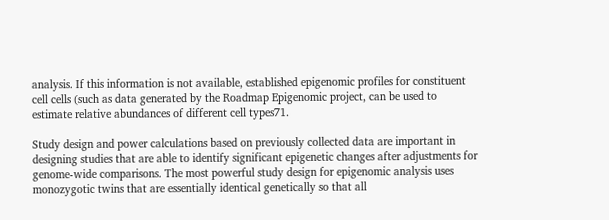analysis. If this information is not available, established epigenomic profiles for constituent cell cells (such as data generated by the Roadmap Epigenomic project, can be used to estimate relative abundances of different cell types71.

Study design and power calculations based on previously collected data are important in designing studies that are able to identify significant epigenetic changes after adjustments for genome-wide comparisons. The most powerful study design for epigenomic analysis uses monozygotic twins that are essentially identical genetically so that all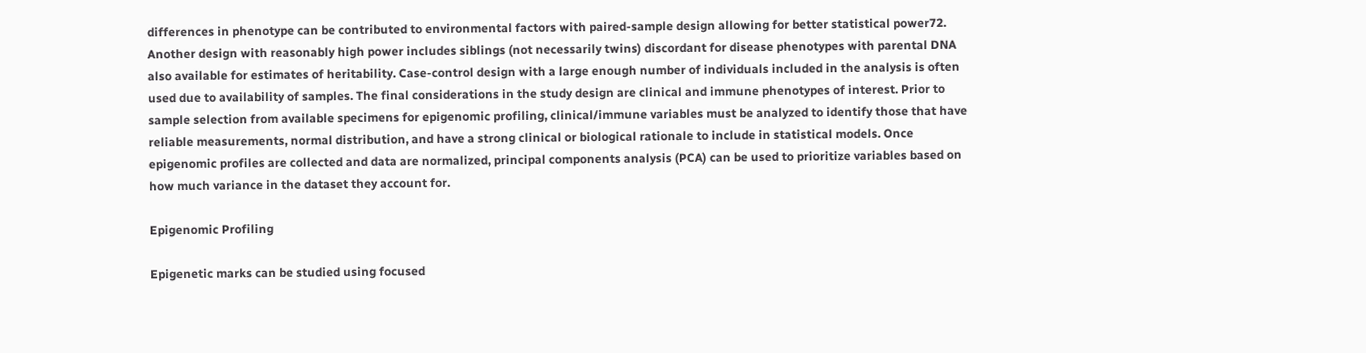differences in phenotype can be contributed to environmental factors with paired-sample design allowing for better statistical power72. Another design with reasonably high power includes siblings (not necessarily twins) discordant for disease phenotypes with parental DNA also available for estimates of heritability. Case-control design with a large enough number of individuals included in the analysis is often used due to availability of samples. The final considerations in the study design are clinical and immune phenotypes of interest. Prior to sample selection from available specimens for epigenomic profiling, clinical/immune variables must be analyzed to identify those that have reliable measurements, normal distribution, and have a strong clinical or biological rationale to include in statistical models. Once epigenomic profiles are collected and data are normalized, principal components analysis (PCA) can be used to prioritize variables based on how much variance in the dataset they account for.

Epigenomic Profiling

Epigenetic marks can be studied using focused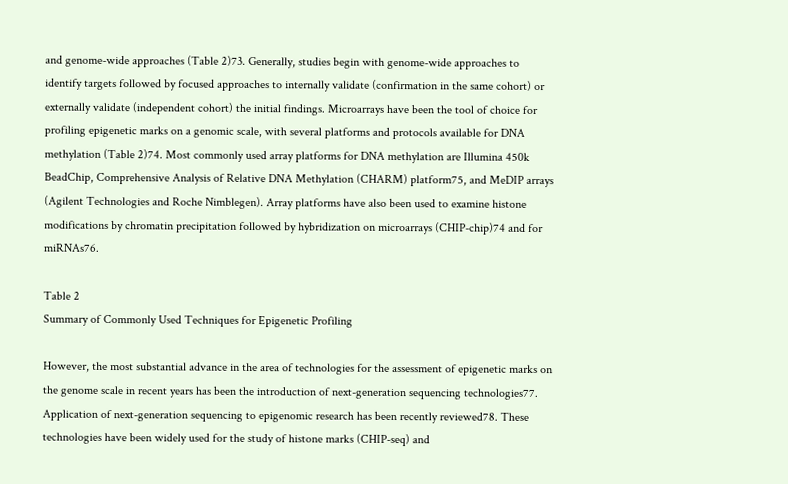and genome-wide approaches (Table 2)73. Generally, studies begin with genome-wide approaches to identify targets followed by focused approaches to internally validate (confirmation in the same cohort) or externally validate (independent cohort) the initial findings. Microarrays have been the tool of choice for profiling epigenetic marks on a genomic scale, with several platforms and protocols available for DNA methylation (Table 2)74. Most commonly used array platforms for DNA methylation are Illumina 450k BeadChip, Comprehensive Analysis of Relative DNA Methylation (CHARM) platform75, and MeDIP arrays (Agilent Technologies and Roche Nimblegen). Array platforms have also been used to examine histone modifications by chromatin precipitation followed by hybridization on microarrays (CHIP-chip)74 and for miRNAs76.

Table 2
Summary of Commonly Used Techniques for Epigenetic Profiling

However, the most substantial advance in the area of technologies for the assessment of epigenetic marks on the genome scale in recent years has been the introduction of next-generation sequencing technologies77. Application of next-generation sequencing to epigenomic research has been recently reviewed78. These technologies have been widely used for the study of histone marks (CHIP-seq) and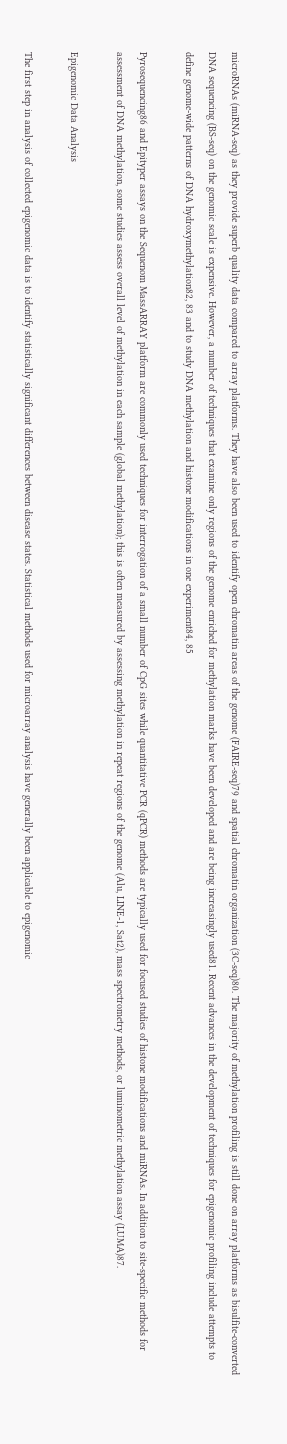microRNAs (miRNA-seq) as they provide superb quality data compared to array platforms. They have also been used to identify open chromatin areas of the genome (FAIRE-seq)79 and spatial chromatin organization (3C-seq)80. The majority of methylation profiling is still done on array platforms as bisulfite-converted DNA sequencing (BS-seq) on the genomic scale is expensive. However, a number of techniques that examine only regions of the genome enriched for methylation marks have been developed and are being increasingly used81. Recent advances in the development of techniques for epigenomic profiling include attempts to define genome-wide patterns of DNA hydroxymethylation82, 83 and to study DNA methylation and histone modifications in one experiment84, 85

Pyrosequencing86 and Epityper assays on the Sequenom MassARRAY platform are commonly used techniques for interrogation of a small number of CpG sites while quantitative PCR (qPCR) methods are typically used for focused studies of histone modifications and miRNAs. In addition to site-specific methods for assessment of DNA methylation, some studies assess overall level of methylation in each sample (global methylation); this is often measured by assessing methylation in repeat regions of the genome (Alu, LINE-1, Sat2), mass spectrometry methods, or luminometric methylation assay (LUMA)87.

Epigenomic Data Analysis

The first step in analysis of collected epigenomic data is to identify statistically significant differences between disease states. Statistical methods used for microarray analysis have generally been applicable to epigenomic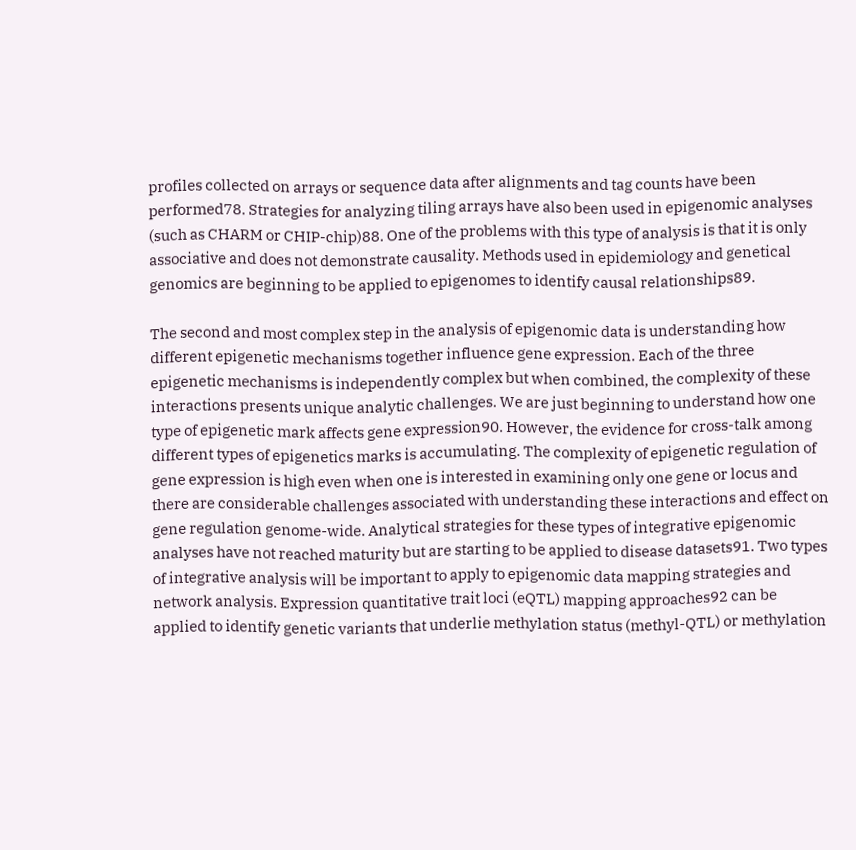profiles collected on arrays or sequence data after alignments and tag counts have been performed78. Strategies for analyzing tiling arrays have also been used in epigenomic analyses (such as CHARM or CHIP-chip)88. One of the problems with this type of analysis is that it is only associative and does not demonstrate causality. Methods used in epidemiology and genetical genomics are beginning to be applied to epigenomes to identify causal relationships89.

The second and most complex step in the analysis of epigenomic data is understanding how different epigenetic mechanisms together influence gene expression. Each of the three epigenetic mechanisms is independently complex but when combined, the complexity of these interactions presents unique analytic challenges. We are just beginning to understand how one type of epigenetic mark affects gene expression90. However, the evidence for cross-talk among different types of epigenetics marks is accumulating. The complexity of epigenetic regulation of gene expression is high even when one is interested in examining only one gene or locus and there are considerable challenges associated with understanding these interactions and effect on gene regulation genome-wide. Analytical strategies for these types of integrative epigenomic analyses have not reached maturity but are starting to be applied to disease datasets91. Two types of integrative analysis will be important to apply to epigenomic data mapping strategies and network analysis. Expression quantitative trait loci (eQTL) mapping approaches92 can be applied to identify genetic variants that underlie methylation status (methyl-QTL) or methylation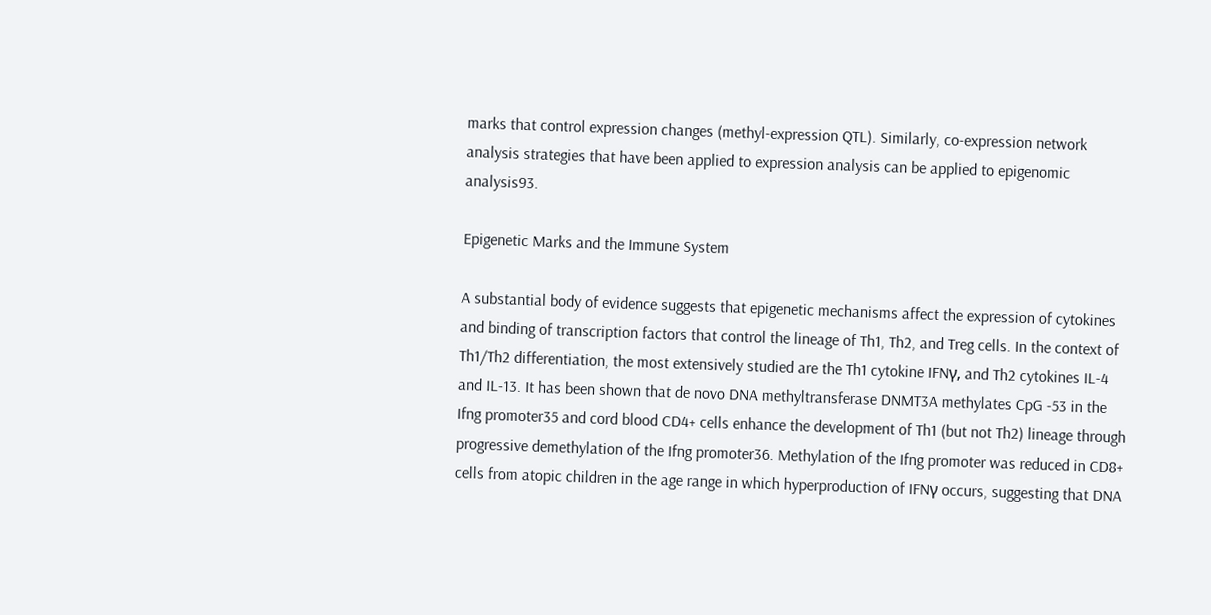marks that control expression changes (methyl-expression QTL). Similarly, co-expression network analysis strategies that have been applied to expression analysis can be applied to epigenomic analysis93.

Epigenetic Marks and the Immune System

A substantial body of evidence suggests that epigenetic mechanisms affect the expression of cytokines and binding of transcription factors that control the lineage of Th1, Th2, and Treg cells. In the context of Th1/Th2 differentiation, the most extensively studied are the Th1 cytokine IFNγ, and Th2 cytokines IL-4 and IL-13. It has been shown that de novo DNA methyltransferase DNMT3A methylates CpG -53 in the Ifng promoter35 and cord blood CD4+ cells enhance the development of Th1 (but not Th2) lineage through progressive demethylation of the Ifng promoter36. Methylation of the Ifng promoter was reduced in CD8+ cells from atopic children in the age range in which hyperproduction of IFNγ occurs, suggesting that DNA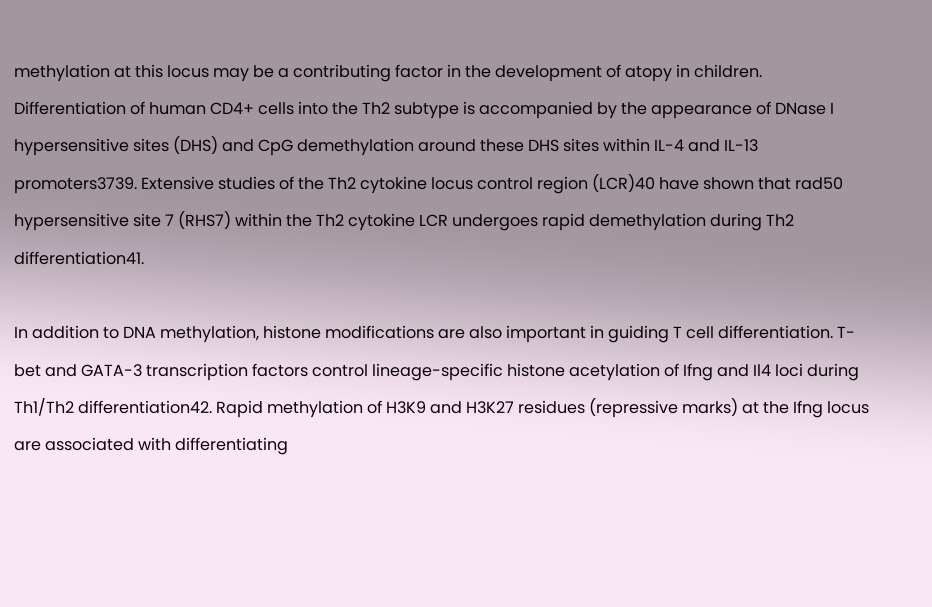methylation at this locus may be a contributing factor in the development of atopy in children. Differentiation of human CD4+ cells into the Th2 subtype is accompanied by the appearance of DNase I hypersensitive sites (DHS) and CpG demethylation around these DHS sites within IL-4 and IL-13 promoters3739. Extensive studies of the Th2 cytokine locus control region (LCR)40 have shown that rad50 hypersensitive site 7 (RHS7) within the Th2 cytokine LCR undergoes rapid demethylation during Th2 differentiation41.

In addition to DNA methylation, histone modifications are also important in guiding T cell differentiation. T-bet and GATA-3 transcription factors control lineage-specific histone acetylation of Ifng and Il4 loci during Th1/Th2 differentiation42. Rapid methylation of H3K9 and H3K27 residues (repressive marks) at the Ifng locus are associated with differentiating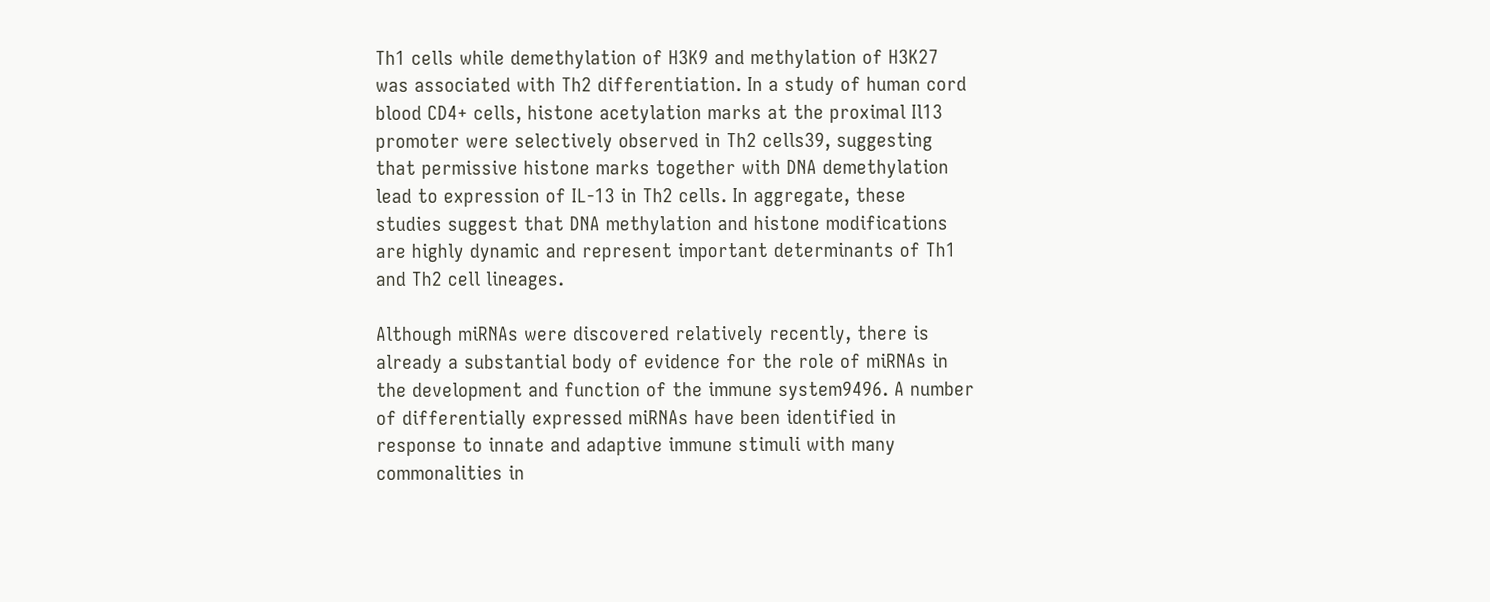Th1 cells while demethylation of H3K9 and methylation of H3K27 was associated with Th2 differentiation. In a study of human cord blood CD4+ cells, histone acetylation marks at the proximal Il13 promoter were selectively observed in Th2 cells39, suggesting that permissive histone marks together with DNA demethylation lead to expression of IL-13 in Th2 cells. In aggregate, these studies suggest that DNA methylation and histone modifications are highly dynamic and represent important determinants of Th1 and Th2 cell lineages.

Although miRNAs were discovered relatively recently, there is already a substantial body of evidence for the role of miRNAs in the development and function of the immune system9496. A number of differentially expressed miRNAs have been identified in response to innate and adaptive immune stimuli with many commonalities in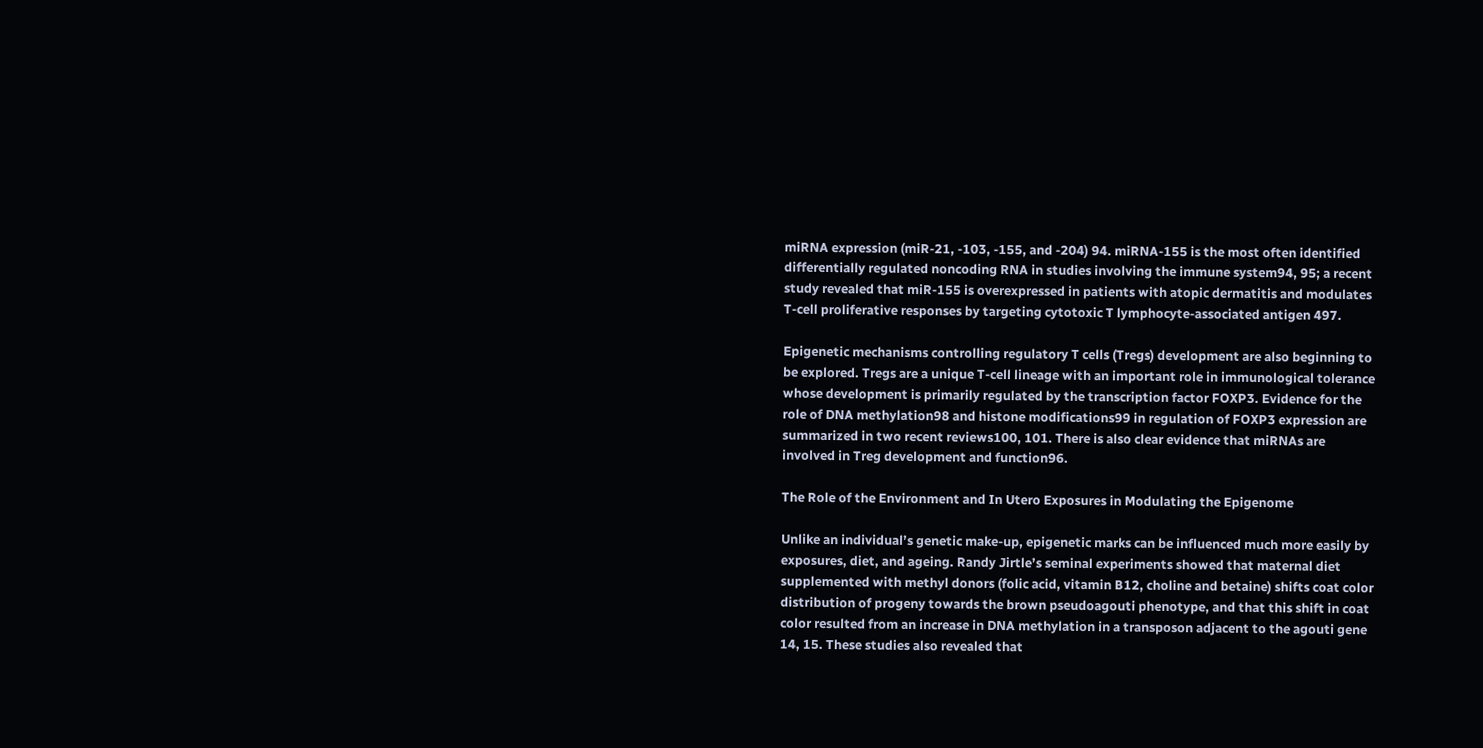miRNA expression (miR-21, -103, -155, and -204) 94. miRNA-155 is the most often identified differentially regulated noncoding RNA in studies involving the immune system94, 95; a recent study revealed that miR-155 is overexpressed in patients with atopic dermatitis and modulates T-cell proliferative responses by targeting cytotoxic T lymphocyte-associated antigen 497.

Epigenetic mechanisms controlling regulatory T cells (Tregs) development are also beginning to be explored. Tregs are a unique T-cell lineage with an important role in immunological tolerance whose development is primarily regulated by the transcription factor FOXP3. Evidence for the role of DNA methylation98 and histone modifications99 in regulation of FOXP3 expression are summarized in two recent reviews100, 101. There is also clear evidence that miRNAs are involved in Treg development and function96.

The Role of the Environment and In Utero Exposures in Modulating the Epigenome

Unlike an individual’s genetic make-up, epigenetic marks can be influenced much more easily by exposures, diet, and ageing. Randy Jirtle’s seminal experiments showed that maternal diet supplemented with methyl donors (folic acid, vitamin B12, choline and betaine) shifts coat color distribution of progeny towards the brown pseudoagouti phenotype, and that this shift in coat color resulted from an increase in DNA methylation in a transposon adjacent to the agouti gene 14, 15. These studies also revealed that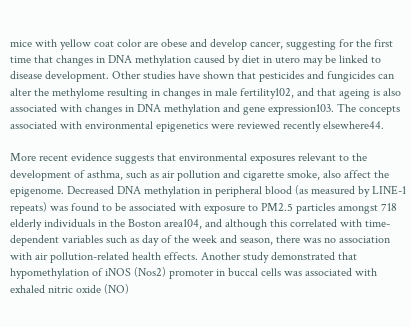mice with yellow coat color are obese and develop cancer, suggesting for the first time that changes in DNA methylation caused by diet in utero may be linked to disease development. Other studies have shown that pesticides and fungicides can alter the methylome resulting in changes in male fertility102, and that ageing is also associated with changes in DNA methylation and gene expression103. The concepts associated with environmental epigenetics were reviewed recently elsewhere44.

More recent evidence suggests that environmental exposures relevant to the development of asthma, such as air pollution and cigarette smoke, also affect the epigenome. Decreased DNA methylation in peripheral blood (as measured by LINE-1 repeats) was found to be associated with exposure to PM2.5 particles amongst 718 elderly individuals in the Boston area104, and although this correlated with time-dependent variables such as day of the week and season, there was no association with air pollution-related health effects. Another study demonstrated that hypomethylation of iNOS (Nos2) promoter in buccal cells was associated with exhaled nitric oxide (NO)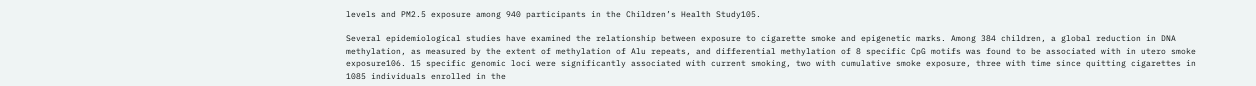levels and PM2.5 exposure among 940 participants in the Children’s Health Study105.

Several epidemiological studies have examined the relationship between exposure to cigarette smoke and epigenetic marks. Among 384 children, a global reduction in DNA methylation, as measured by the extent of methylation of Alu repeats, and differential methylation of 8 specific CpG motifs was found to be associated with in utero smoke exposure106. 15 specific genomic loci were significantly associated with current smoking, two with cumulative smoke exposure, three with time since quitting cigarettes in 1085 individuals enrolled in the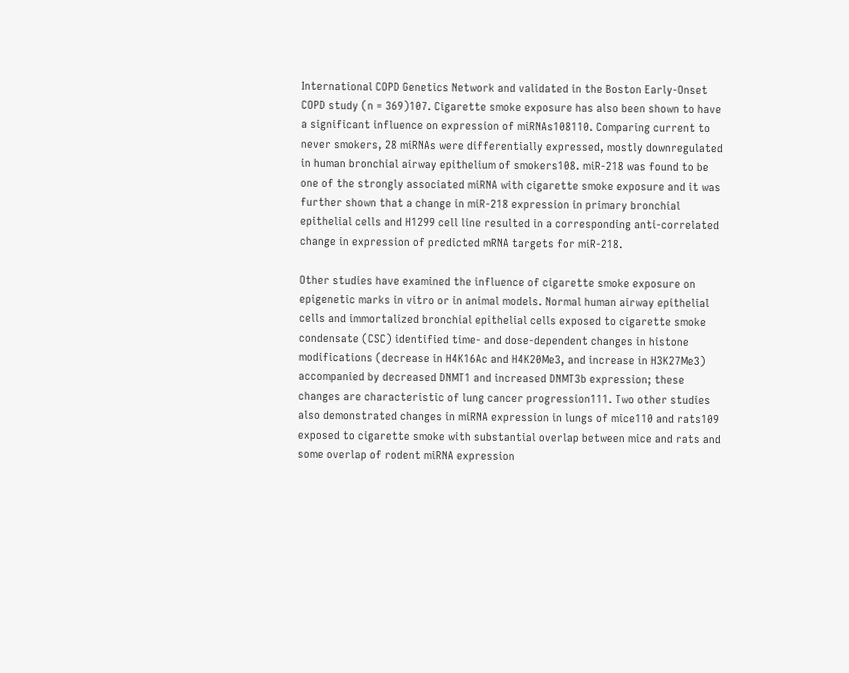International COPD Genetics Network and validated in the Boston Early-Onset COPD study (n = 369)107. Cigarette smoke exposure has also been shown to have a significant influence on expression of miRNAs108110. Comparing current to never smokers, 28 miRNAs were differentially expressed, mostly downregulated in human bronchial airway epithelium of smokers108. miR-218 was found to be one of the strongly associated miRNA with cigarette smoke exposure and it was further shown that a change in miR-218 expression in primary bronchial epithelial cells and H1299 cell line resulted in a corresponding anti-correlated change in expression of predicted mRNA targets for miR-218.

Other studies have examined the influence of cigarette smoke exposure on epigenetic marks in vitro or in animal models. Normal human airway epithelial cells and immortalized bronchial epithelial cells exposed to cigarette smoke condensate (CSC) identified time- and dose-dependent changes in histone modifications (decrease in H4K16Ac and H4K20Me3, and increase in H3K27Me3) accompanied by decreased DNMT1 and increased DNMT3b expression; these changes are characteristic of lung cancer progression111. Two other studies also demonstrated changes in miRNA expression in lungs of mice110 and rats109 exposed to cigarette smoke with substantial overlap between mice and rats and some overlap of rodent miRNA expression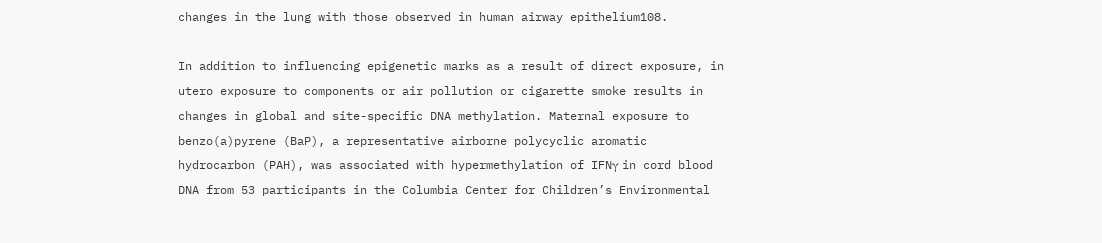changes in the lung with those observed in human airway epithelium108.

In addition to influencing epigenetic marks as a result of direct exposure, in utero exposure to components or air pollution or cigarette smoke results in changes in global and site-specific DNA methylation. Maternal exposure to benzo(a)pyrene (BaP), a representative airborne polycyclic aromatic hydrocarbon (PAH), was associated with hypermethylation of IFNγ in cord blood DNA from 53 participants in the Columbia Center for Children’s Environmental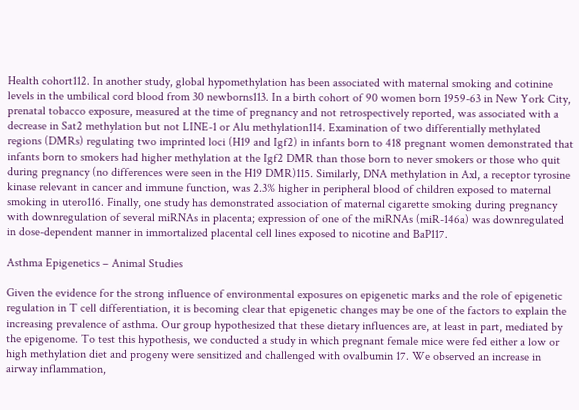Health cohort112. In another study, global hypomethylation has been associated with maternal smoking and cotinine levels in the umbilical cord blood from 30 newborns113. In a birth cohort of 90 women born 1959-63 in New York City, prenatal tobacco exposure, measured at the time of pregnancy and not retrospectively reported, was associated with a decrease in Sat2 methylation but not LINE-1 or Alu methylation114. Examination of two differentially methylated regions (DMRs) regulating two imprinted loci (H19 and Igf2) in infants born to 418 pregnant women demonstrated that infants born to smokers had higher methylation at the Igf2 DMR than those born to never smokers or those who quit during pregnancy (no differences were seen in the H19 DMR)115. Similarly, DNA methylation in Axl, a receptor tyrosine kinase relevant in cancer and immune function, was 2.3% higher in peripheral blood of children exposed to maternal smoking in utero116. Finally, one study has demonstrated association of maternal cigarette smoking during pregnancy with downregulation of several miRNAs in placenta; expression of one of the miRNAs (miR-146a) was downregulated in dose-dependent manner in immortalized placental cell lines exposed to nicotine and BaP117.

Asthma Epigenetics – Animal Studies

Given the evidence for the strong influence of environmental exposures on epigenetic marks and the role of epigenetic regulation in T cell differentiation, it is becoming clear that epigenetic changes may be one of the factors to explain the increasing prevalence of asthma. Our group hypothesized that these dietary influences are, at least in part, mediated by the epigenome. To test this hypothesis, we conducted a study in which pregnant female mice were fed either a low or high methylation diet and progeny were sensitized and challenged with ovalbumin 17. We observed an increase in airway inflammation,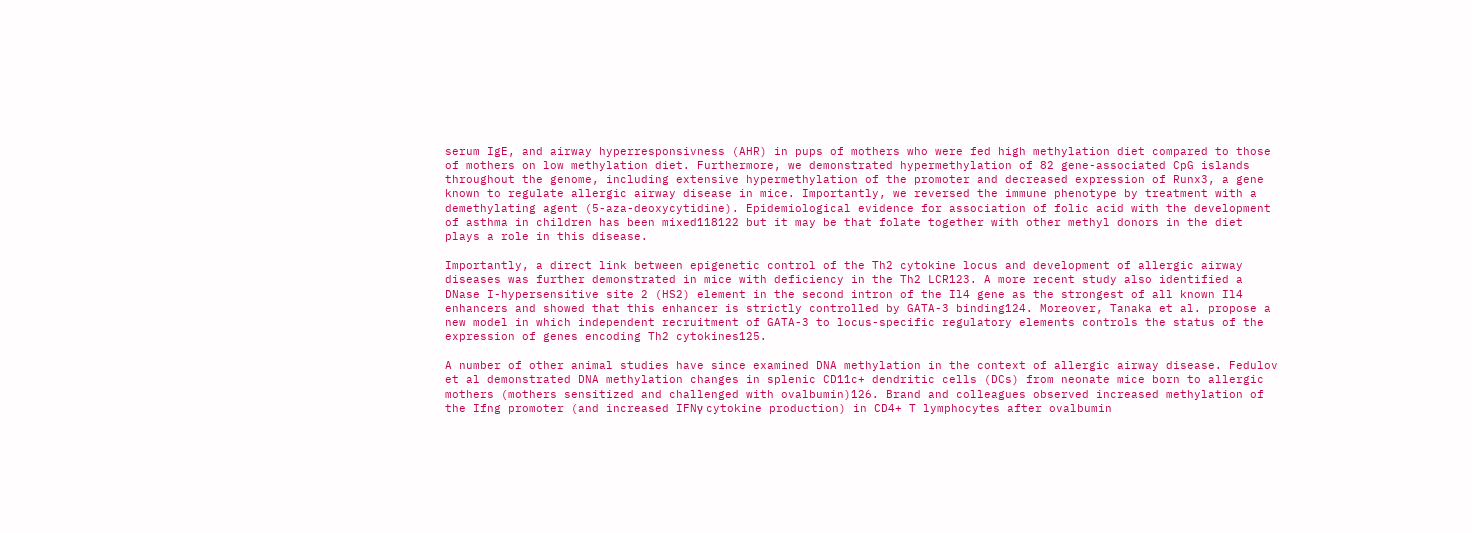serum IgE, and airway hyperresponsivness (AHR) in pups of mothers who were fed high methylation diet compared to those of mothers on low methylation diet. Furthermore, we demonstrated hypermethylation of 82 gene-associated CpG islands throughout the genome, including extensive hypermethylation of the promoter and decreased expression of Runx3, a gene known to regulate allergic airway disease in mice. Importantly, we reversed the immune phenotype by treatment with a demethylating agent (5-aza-deoxycytidine). Epidemiological evidence for association of folic acid with the development of asthma in children has been mixed118122 but it may be that folate together with other methyl donors in the diet plays a role in this disease.

Importantly, a direct link between epigenetic control of the Th2 cytokine locus and development of allergic airway diseases was further demonstrated in mice with deficiency in the Th2 LCR123. A more recent study also identified a DNase I-hypersensitive site 2 (HS2) element in the second intron of the Il4 gene as the strongest of all known Il4 enhancers and showed that this enhancer is strictly controlled by GATA-3 binding124. Moreover, Tanaka et al. propose a new model in which independent recruitment of GATA-3 to locus-specific regulatory elements controls the status of the expression of genes encoding Th2 cytokines125.

A number of other animal studies have since examined DNA methylation in the context of allergic airway disease. Fedulov et al demonstrated DNA methylation changes in splenic CD11c+ dendritic cells (DCs) from neonate mice born to allergic mothers (mothers sensitized and challenged with ovalbumin)126. Brand and colleagues observed increased methylation of the Ifng promoter (and increased IFNγ cytokine production) in CD4+ T lymphocytes after ovalbumin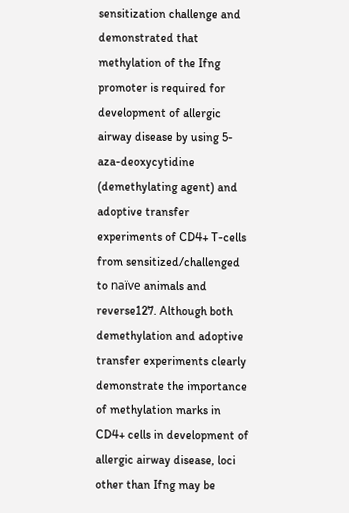sensitization challenge and demonstrated that methylation of the Ifng promoter is required for development of allergic airway disease by using 5-aza-deoxycytidine (demethylating agent) and adoptive transfer experiments of CD4+ T-cells from sensitized/challenged to naïve animals and reverse127. Although both demethylation and adoptive transfer experiments clearly demonstrate the importance of methylation marks in CD4+ cells in development of allergic airway disease, loci other than Ifng may be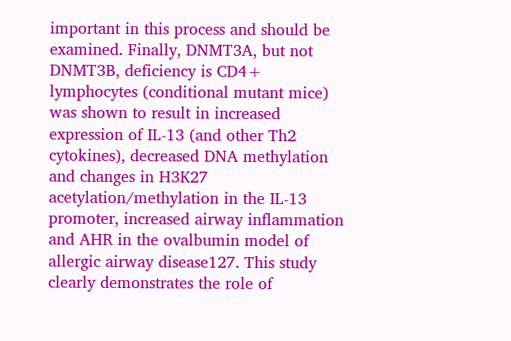important in this process and should be examined. Finally, DNMT3A, but not DNMT3B, deficiency is CD4+ lymphocytes (conditional mutant mice) was shown to result in increased expression of IL-13 (and other Th2 cytokines), decreased DNA methylation and changes in H3K27 acetylation/methylation in the IL-13 promoter, increased airway inflammation and AHR in the ovalbumin model of allergic airway disease127. This study clearly demonstrates the role of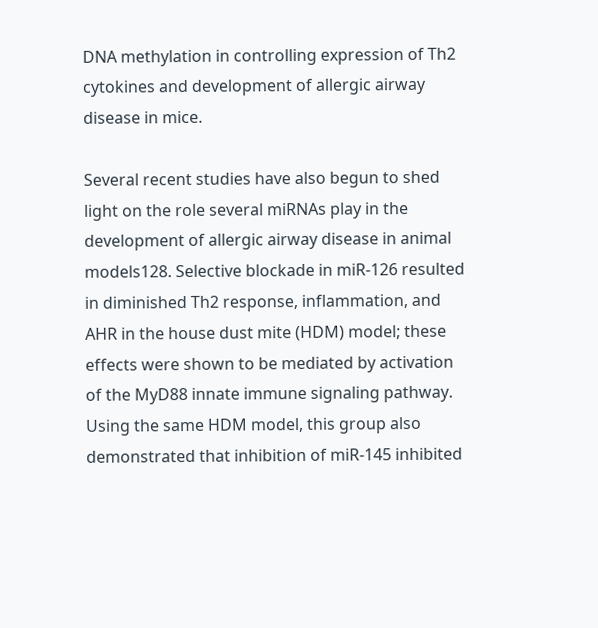DNA methylation in controlling expression of Th2 cytokines and development of allergic airway disease in mice.

Several recent studies have also begun to shed light on the role several miRNAs play in the development of allergic airway disease in animal models128. Selective blockade in miR-126 resulted in diminished Th2 response, inflammation, and AHR in the house dust mite (HDM) model; these effects were shown to be mediated by activation of the MyD88 innate immune signaling pathway. Using the same HDM model, this group also demonstrated that inhibition of miR-145 inhibited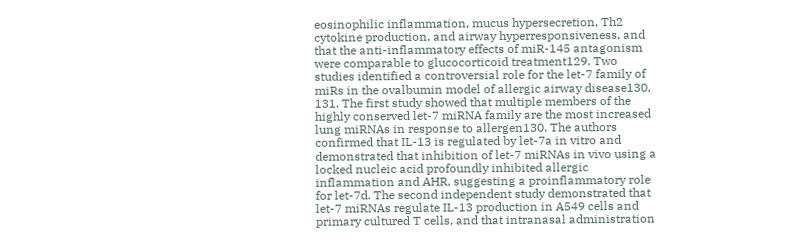eosinophilic inflammation, mucus hypersecretion, Th2 cytokine production, and airway hyperresponsiveness, and that the anti-inflammatory effects of miR-145 antagonism were comparable to glucocorticoid treatment129. Two studies identified a controversial role for the let-7 family of miRs in the ovalbumin model of allergic airway disease130, 131. The first study showed that multiple members of the highly conserved let-7 miRNA family are the most increased lung miRNAs in response to allergen130. The authors confirmed that IL-13 is regulated by let-7a in vitro and demonstrated that inhibition of let-7 miRNAs in vivo using a locked nucleic acid profoundly inhibited allergic inflammation and AHR, suggesting a proinflammatory role for let-7d. The second independent study demonstrated that let-7 miRNAs regulate IL-13 production in A549 cells and primary cultured T cells, and that intranasal administration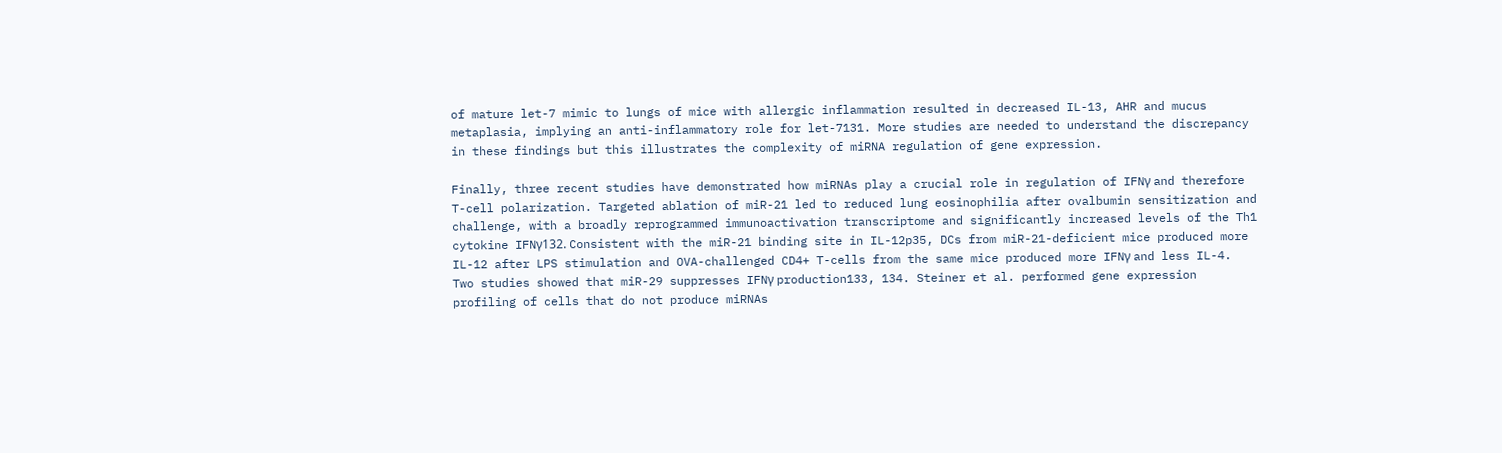of mature let-7 mimic to lungs of mice with allergic inflammation resulted in decreased IL-13, AHR and mucus metaplasia, implying an anti-inflammatory role for let-7131. More studies are needed to understand the discrepancy in these findings but this illustrates the complexity of miRNA regulation of gene expression.

Finally, three recent studies have demonstrated how miRNAs play a crucial role in regulation of IFNγ and therefore T-cell polarization. Targeted ablation of miR-21 led to reduced lung eosinophilia after ovalbumin sensitization and challenge, with a broadly reprogrammed immunoactivation transcriptome and significantly increased levels of the Th1 cytokine IFNγ132. Consistent with the miR-21 binding site in IL-12p35, DCs from miR-21-deficient mice produced more IL-12 after LPS stimulation and OVA-challenged CD4+ T-cells from the same mice produced more IFNγ and less IL-4. Two studies showed that miR-29 suppresses IFNγ production133, 134. Steiner et al. performed gene expression profiling of cells that do not produce miRNAs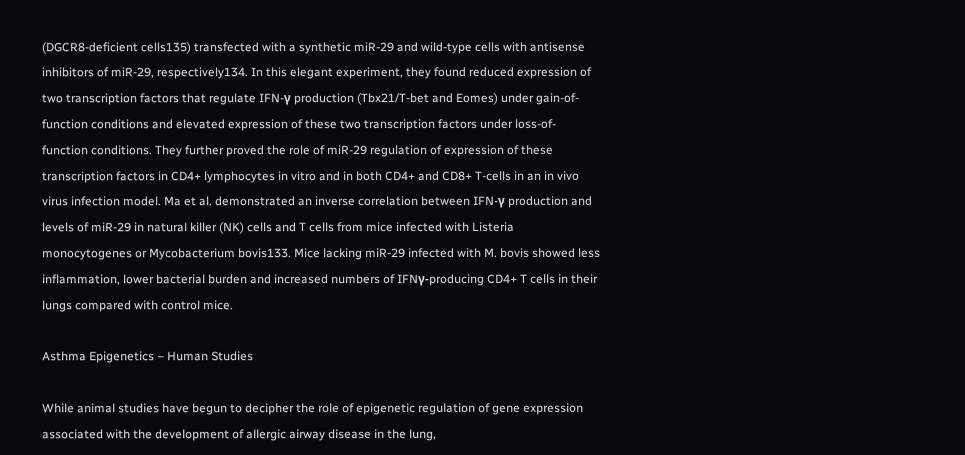(DGCR8-deficient cells135) transfected with a synthetic miR-29 and wild-type cells with antisense inhibitors of miR-29, respectively134. In this elegant experiment, they found reduced expression of two transcription factors that regulate IFN-γ production (Tbx21/T-bet and Eomes) under gain-of-function conditions and elevated expression of these two transcription factors under loss-of-function conditions. They further proved the role of miR-29 regulation of expression of these transcription factors in CD4+ lymphocytes in vitro and in both CD4+ and CD8+ T-cells in an in vivo virus infection model. Ma et al. demonstrated an inverse correlation between IFN-γ production and levels of miR-29 in natural killer (NK) cells and T cells from mice infected with Listeria monocytogenes or Mycobacterium bovis133. Mice lacking miR-29 infected with M. bovis showed less inflammation, lower bacterial burden and increased numbers of IFNγ-producing CD4+ T cells in their lungs compared with control mice.

Asthma Epigenetics – Human Studies

While animal studies have begun to decipher the role of epigenetic regulation of gene expression associated with the development of allergic airway disease in the lung,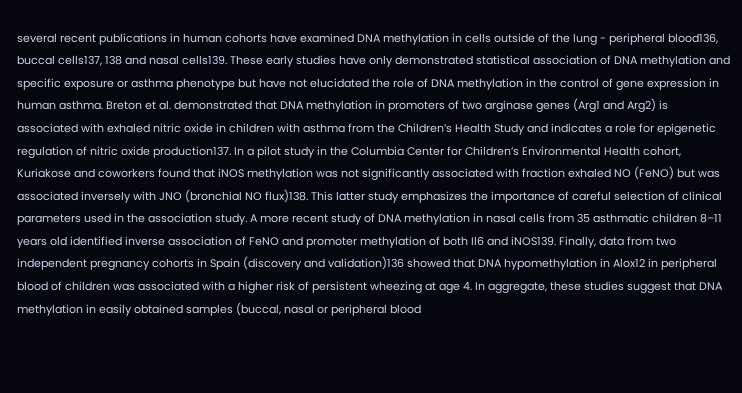several recent publications in human cohorts have examined DNA methylation in cells outside of the lung - peripheral blood136, buccal cells137, 138 and nasal cells139. These early studies have only demonstrated statistical association of DNA methylation and specific exposure or asthma phenotype but have not elucidated the role of DNA methylation in the control of gene expression in human asthma. Breton et al. demonstrated that DNA methylation in promoters of two arginase genes (Arg1 and Arg2) is associated with exhaled nitric oxide in children with asthma from the Children’s Health Study and indicates a role for epigenetic regulation of nitric oxide production137. In a pilot study in the Columbia Center for Children’s Environmental Health cohort, Kuriakose and coworkers found that iNOS methylation was not significantly associated with fraction exhaled NO (FeNO) but was associated inversely with JNO (bronchial NO flux)138. This latter study emphasizes the importance of careful selection of clinical parameters used in the association study. A more recent study of DNA methylation in nasal cells from 35 asthmatic children 8–11 years old identified inverse association of FeNO and promoter methylation of both Il6 and iNOS139. Finally, data from two independent pregnancy cohorts in Spain (discovery and validation)136 showed that DNA hypomethylation in Alox12 in peripheral blood of children was associated with a higher risk of persistent wheezing at age 4. In aggregate, these studies suggest that DNA methylation in easily obtained samples (buccal, nasal or peripheral blood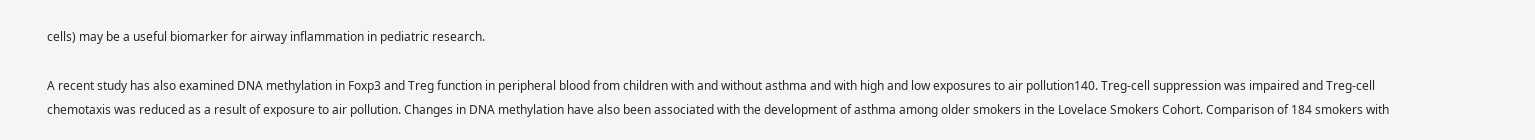cells) may be a useful biomarker for airway inflammation in pediatric research.

A recent study has also examined DNA methylation in Foxp3 and Treg function in peripheral blood from children with and without asthma and with high and low exposures to air pollution140. Treg-cell suppression was impaired and Treg-cell chemotaxis was reduced as a result of exposure to air pollution. Changes in DNA methylation have also been associated with the development of asthma among older smokers in the Lovelace Smokers Cohort. Comparison of 184 smokers with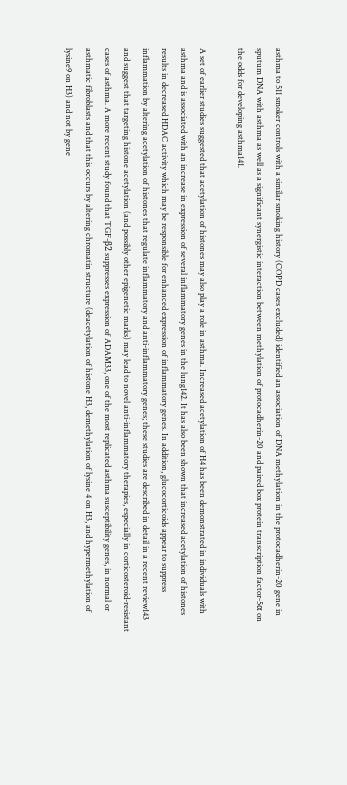asthma to 511 smoker controls with a similar smoking history (COPD cases excluded) identified an association of DNA methylation in the protocadherin-20 gene in sputum DNA with asthma as well as a significant synergistic interaction between methylation of protocadherin-20 and paired box protein transcription factor-5α on the odds for developing asthma141.

A set of earlier studies suggested that acetylation of histones may also play a role in asthma. Increased acetylation of H4 has been demonstrated in individuals with asthma and is associated with an increase in expression of several inflammatory genes in the lung142. It has also been shown that increased acetylation of histones results in decreased HDAC activity which may be responsible for enhanced expression of inflammatory genes. In addition, glucocorticoids appear to suppress inflammation by altering acetylation of histones that regulate inflammatory and anti-inflammatory genes; these studies are described in detail in a recent review143 and suggest that targeting histone acetylation (and possibly other epigenetic marks) may lead to novel anti-inflammatory therapies, especially in corticosteroid-resistant cases of asthma. A more recent study found that TGF-β2 suppresses expression of ADAM33, one of the most replicated asthma susceptibility genes, in normal or asthmatic fibroblasts and that this occurs by altering chromatin structure (deacetylation of histone H3, demethylation of lysine 4 on H3, and hypermethylation of lysine9 on H3) and not by gene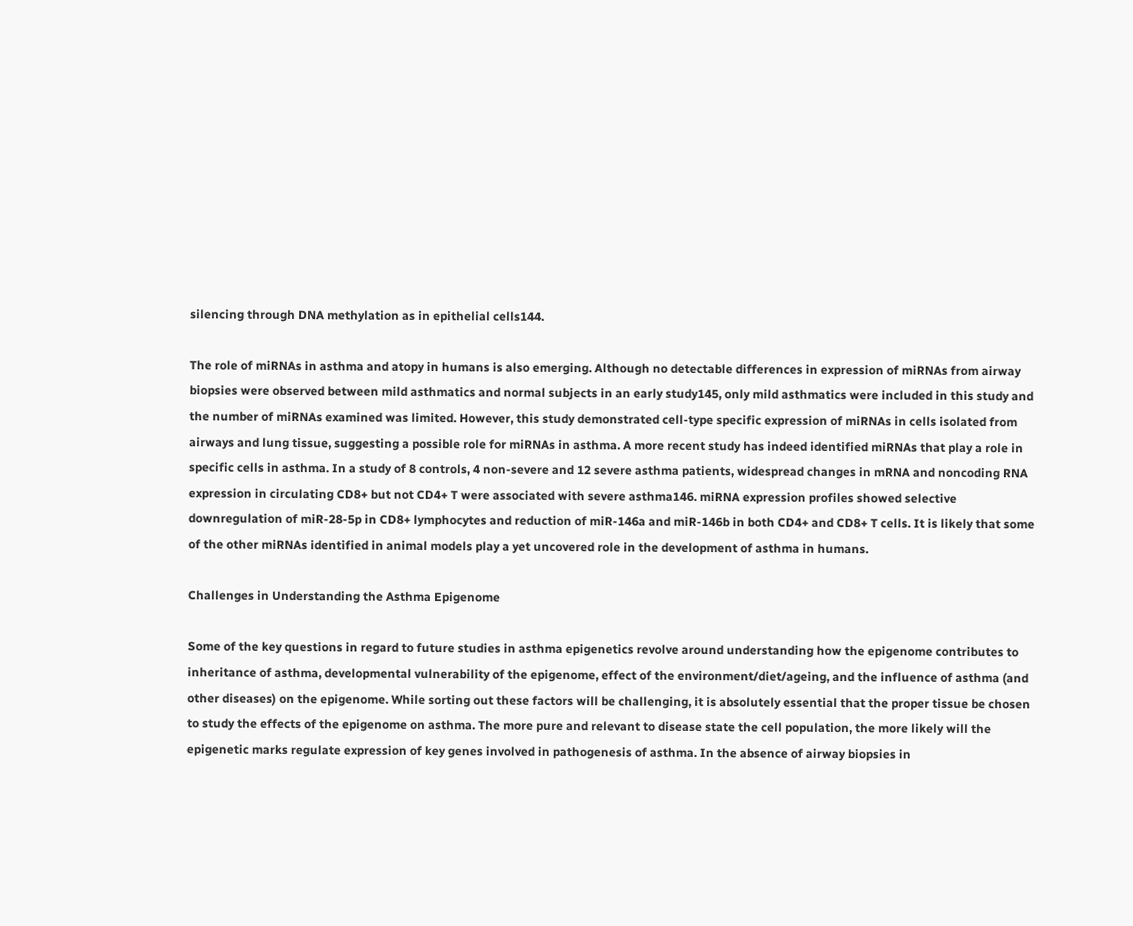silencing through DNA methylation as in epithelial cells144.

The role of miRNAs in asthma and atopy in humans is also emerging. Although no detectable differences in expression of miRNAs from airway biopsies were observed between mild asthmatics and normal subjects in an early study145, only mild asthmatics were included in this study and the number of miRNAs examined was limited. However, this study demonstrated cell-type specific expression of miRNAs in cells isolated from airways and lung tissue, suggesting a possible role for miRNAs in asthma. A more recent study has indeed identified miRNAs that play a role in specific cells in asthma. In a study of 8 controls, 4 non-severe and 12 severe asthma patients, widespread changes in mRNA and noncoding RNA expression in circulating CD8+ but not CD4+ T were associated with severe asthma146. miRNA expression profiles showed selective downregulation of miR-28-5p in CD8+ lymphocytes and reduction of miR-146a and miR-146b in both CD4+ and CD8+ T cells. It is likely that some of the other miRNAs identified in animal models play a yet uncovered role in the development of asthma in humans.

Challenges in Understanding the Asthma Epigenome

Some of the key questions in regard to future studies in asthma epigenetics revolve around understanding how the epigenome contributes to inheritance of asthma, developmental vulnerability of the epigenome, effect of the environment/diet/ageing, and the influence of asthma (and other diseases) on the epigenome. While sorting out these factors will be challenging, it is absolutely essential that the proper tissue be chosen to study the effects of the epigenome on asthma. The more pure and relevant to disease state the cell population, the more likely will the epigenetic marks regulate expression of key genes involved in pathogenesis of asthma. In the absence of airway biopsies in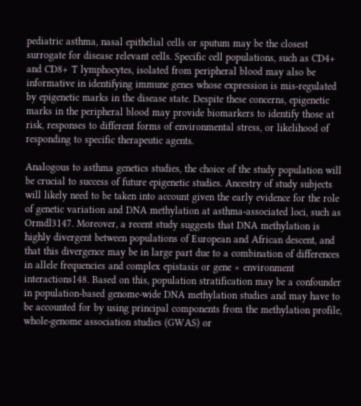pediatric asthma, nasal epithelial cells or sputum may be the closest surrogate for disease relevant cells. Specific cell populations, such as CD4+ and CD8+ T lymphocytes, isolated from peripheral blood may also be informative in identifying immune genes whose expression is mis-regulated by epigenetic marks in the disease state. Despite these concerns, epigenetic marks in the peripheral blood may provide biomarkers to identify those at risk, responses to different forms of environmental stress, or likelihood of responding to specific therapeutic agents.

Analogous to asthma genetics studies, the choice of the study population will be crucial to success of future epigenetic studies. Ancestry of study subjects will likely need to be taken into account given the early evidence for the role of genetic variation and DNA methylation at asthma-associated loci, such as Ormdl3147. Moreover, a recent study suggests that DNA methylation is highly divergent between populations of European and African descent, and that this divergence may be in large part due to a combination of differences in allele frequencies and complex epistasis or gene × environment interactions148. Based on this, population stratification may be a confounder in population-based genome-wide DNA methylation studies and may have to be accounted for by using principal components from the methylation profile, whole-genome association studies (GWAS) or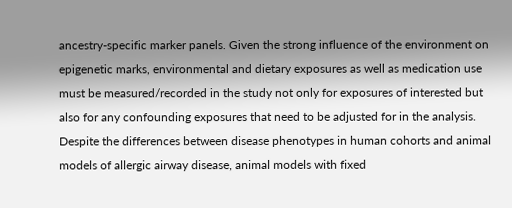ancestry-specific marker panels. Given the strong influence of the environment on epigenetic marks, environmental and dietary exposures as well as medication use must be measured/recorded in the study not only for exposures of interested but also for any confounding exposures that need to be adjusted for in the analysis. Despite the differences between disease phenotypes in human cohorts and animal models of allergic airway disease, animal models with fixed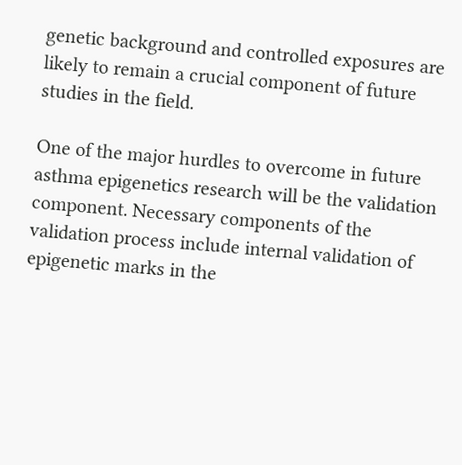genetic background and controlled exposures are likely to remain a crucial component of future studies in the field.

One of the major hurdles to overcome in future asthma epigenetics research will be the validation component. Necessary components of the validation process include internal validation of epigenetic marks in the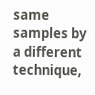same samples by a different technique,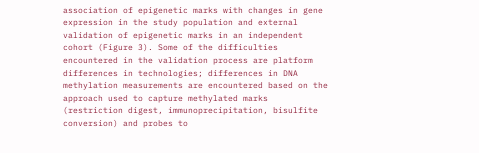association of epigenetic marks with changes in gene expression in the study population and external validation of epigenetic marks in an independent cohort (Figure 3). Some of the difficulties encountered in the validation process are platform differences in technologies; differences in DNA methylation measurements are encountered based on the approach used to capture methylated marks (restriction digest, immunoprecipitation, bisulfite conversion) and probes to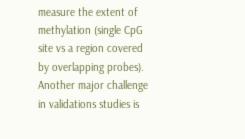measure the extent of methylation (single CpG site vs a region covered by overlapping probes). Another major challenge in validations studies is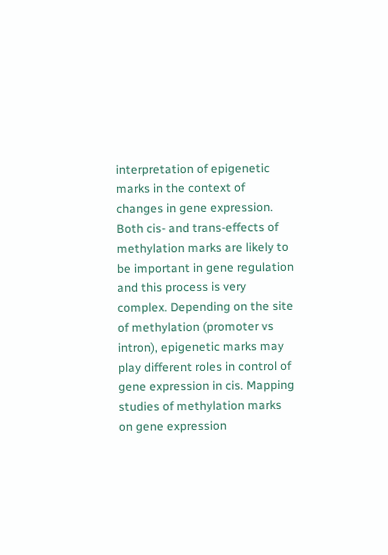interpretation of epigenetic marks in the context of changes in gene expression. Both cis- and trans-effects of methylation marks are likely to be important in gene regulation and this process is very complex. Depending on the site of methylation (promoter vs intron), epigenetic marks may play different roles in control of gene expression in cis. Mapping studies of methylation marks on gene expression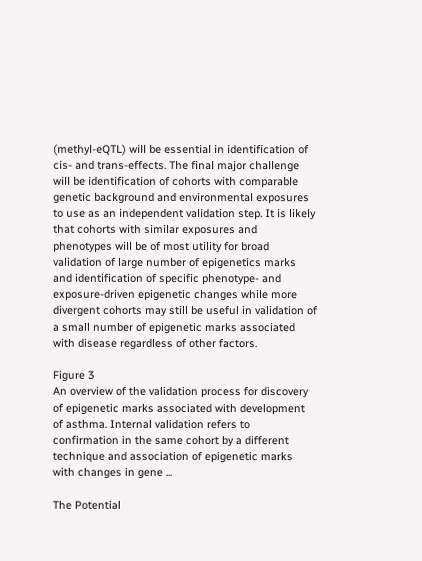(methyl-eQTL) will be essential in identification of cis- and trans-effects. The final major challenge will be identification of cohorts with comparable genetic background and environmental exposures to use as an independent validation step. It is likely that cohorts with similar exposures and phenotypes will be of most utility for broad validation of large number of epigenetics marks and identification of specific phenotype- and exposure-driven epigenetic changes while more divergent cohorts may still be useful in validation of a small number of epigenetic marks associated with disease regardless of other factors.

Figure 3
An overview of the validation process for discovery of epigenetic marks associated with development of asthma. Internal validation refers to confirmation in the same cohort by a different technique and association of epigenetic marks with changes in gene ...

The Potential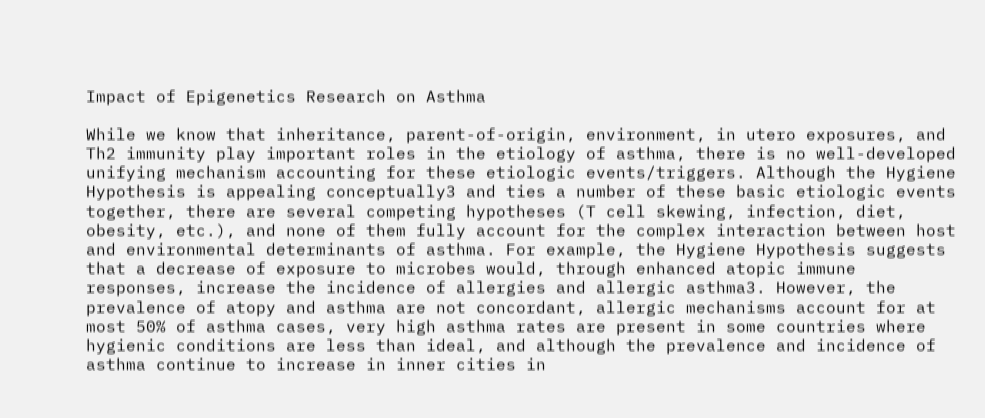Impact of Epigenetics Research on Asthma

While we know that inheritance, parent-of-origin, environment, in utero exposures, and Th2 immunity play important roles in the etiology of asthma, there is no well-developed unifying mechanism accounting for these etiologic events/triggers. Although the Hygiene Hypothesis is appealing conceptually3 and ties a number of these basic etiologic events together, there are several competing hypotheses (T cell skewing, infection, diet, obesity, etc.), and none of them fully account for the complex interaction between host and environmental determinants of asthma. For example, the Hygiene Hypothesis suggests that a decrease of exposure to microbes would, through enhanced atopic immune responses, increase the incidence of allergies and allergic asthma3. However, the prevalence of atopy and asthma are not concordant, allergic mechanisms account for at most 50% of asthma cases, very high asthma rates are present in some countries where hygienic conditions are less than ideal, and although the prevalence and incidence of asthma continue to increase in inner cities in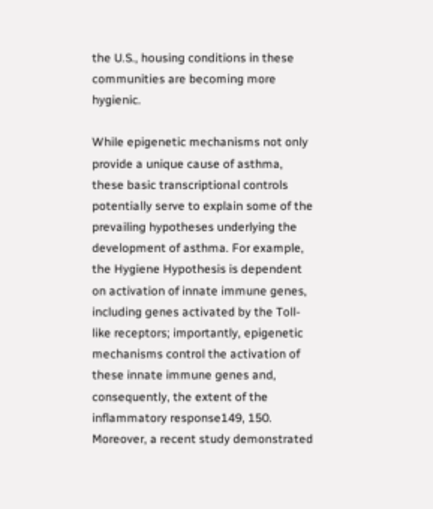the U.S., housing conditions in these communities are becoming more hygienic.

While epigenetic mechanisms not only provide a unique cause of asthma, these basic transcriptional controls potentially serve to explain some of the prevailing hypotheses underlying the development of asthma. For example, the Hygiene Hypothesis is dependent on activation of innate immune genes, including genes activated by the Toll-like receptors; importantly, epigenetic mechanisms control the activation of these innate immune genes and, consequently, the extent of the inflammatory response149, 150. Moreover, a recent study demonstrated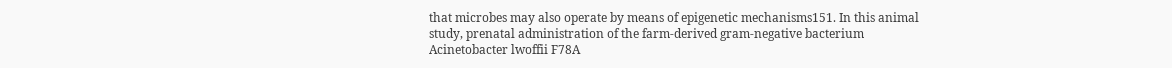that microbes may also operate by means of epigenetic mechanisms151. In this animal study, prenatal administration of the farm-derived gram-negative bacterium Acinetobacter lwoffii F78A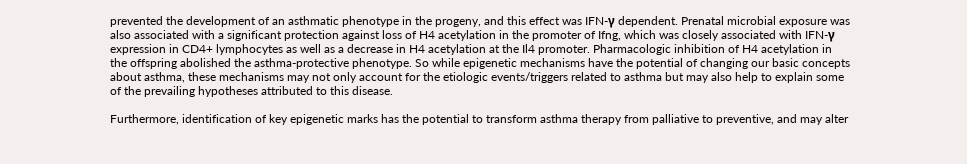prevented the development of an asthmatic phenotype in the progeny, and this effect was IFN-γ dependent. Prenatal microbial exposure was also associated with a significant protection against loss of H4 acetylation in the promoter of Ifng, which was closely associated with IFN-γ expression in CD4+ lymphocytes as well as a decrease in H4 acetylation at the Il4 promoter. Pharmacologic inhibition of H4 acetylation in the offspring abolished the asthma-protective phenotype. So while epigenetic mechanisms have the potential of changing our basic concepts about asthma, these mechanisms may not only account for the etiologic events/triggers related to asthma but may also help to explain some of the prevailing hypotheses attributed to this disease.

Furthermore, identification of key epigenetic marks has the potential to transform asthma therapy from palliative to preventive, and may alter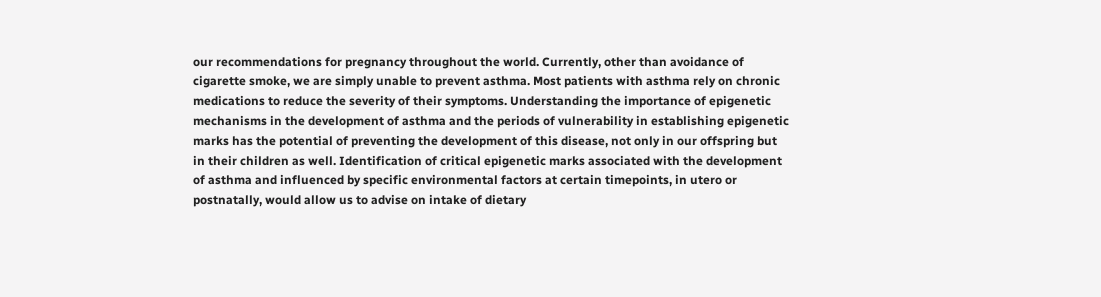our recommendations for pregnancy throughout the world. Currently, other than avoidance of cigarette smoke, we are simply unable to prevent asthma. Most patients with asthma rely on chronic medications to reduce the severity of their symptoms. Understanding the importance of epigenetic mechanisms in the development of asthma and the periods of vulnerability in establishing epigenetic marks has the potential of preventing the development of this disease, not only in our offspring but in their children as well. Identification of critical epigenetic marks associated with the development of asthma and influenced by specific environmental factors at certain timepoints, in utero or postnatally, would allow us to advise on intake of dietary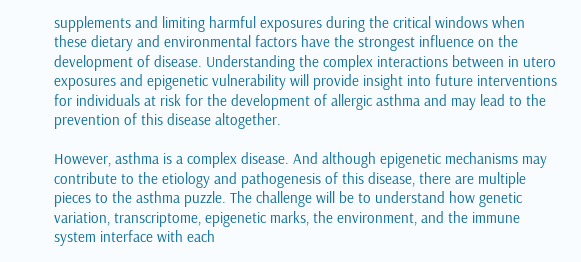supplements and limiting harmful exposures during the critical windows when these dietary and environmental factors have the strongest influence on the development of disease. Understanding the complex interactions between in utero exposures and epigenetic vulnerability will provide insight into future interventions for individuals at risk for the development of allergic asthma and may lead to the prevention of this disease altogether.

However, asthma is a complex disease. And although epigenetic mechanisms may contribute to the etiology and pathogenesis of this disease, there are multiple pieces to the asthma puzzle. The challenge will be to understand how genetic variation, transcriptome, epigenetic marks, the environment, and the immune system interface with each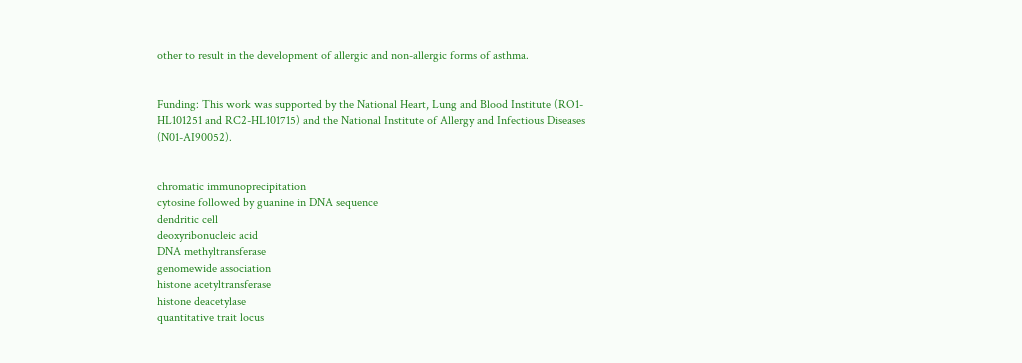other to result in the development of allergic and non-allergic forms of asthma.


Funding: This work was supported by the National Heart, Lung and Blood Institute (RO1-HL101251 and RC2-HL101715) and the National Institute of Allergy and Infectious Diseases (N01-AI90052).


chromatic immunoprecipitation
cytosine followed by guanine in DNA sequence
dendritic cell
deoxyribonucleic acid
DNA methyltransferase
genomewide association
histone acetyltransferase
histone deacetylase
quantitative trait locus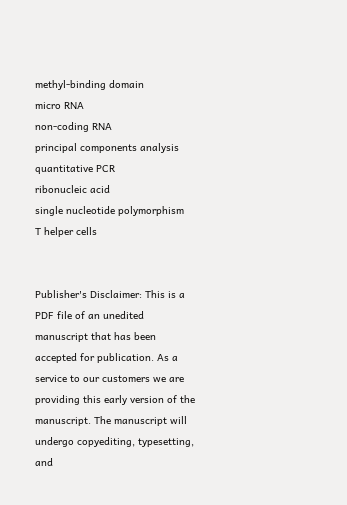methyl-binding domain
micro RNA
non-coding RNA
principal components analysis
quantitative PCR
ribonucleic acid
single nucleotide polymorphism
T helper cells


Publisher's Disclaimer: This is a PDF file of an unedited manuscript that has been accepted for publication. As a service to our customers we are providing this early version of the manuscript. The manuscript will undergo copyediting, typesetting, and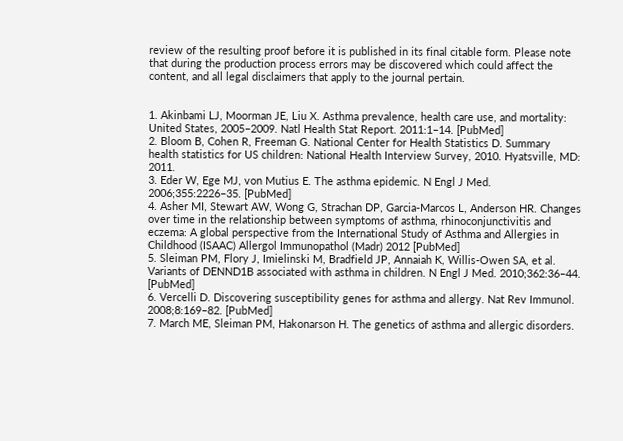review of the resulting proof before it is published in its final citable form. Please note that during the production process errors may be discovered which could affect the content, and all legal disclaimers that apply to the journal pertain.


1. Akinbami LJ, Moorman JE, Liu X. Asthma prevalence, health care use, and mortality: United States, 2005–2009. Natl Health Stat Report. 2011:1–14. [PubMed]
2. Bloom B, Cohen R, Freeman G. National Center for Health Statistics D. Summary health statistics for US children: National Health Interview Survey, 2010. Hyatsville, MD: 2011.
3. Eder W, Ege MJ, von Mutius E. The asthma epidemic. N Engl J Med. 2006;355:2226–35. [PubMed]
4. Asher MI, Stewart AW, Wong G, Strachan DP, Garcia-Marcos L, Anderson HR. Changes over time in the relationship between symptoms of asthma, rhinoconjunctivitis and eczema: A global perspective from the International Study of Asthma and Allergies in Childhood (ISAAC) Allergol Immunopathol (Madr) 2012 [PubMed]
5. Sleiman PM, Flory J, Imielinski M, Bradfield JP, Annaiah K, Willis-Owen SA, et al. Variants of DENND1B associated with asthma in children. N Engl J Med. 2010;362:36–44. [PubMed]
6. Vercelli D. Discovering susceptibility genes for asthma and allergy. Nat Rev Immunol. 2008;8:169–82. [PubMed]
7. March ME, Sleiman PM, Hakonarson H. The genetics of asthma and allergic disorders.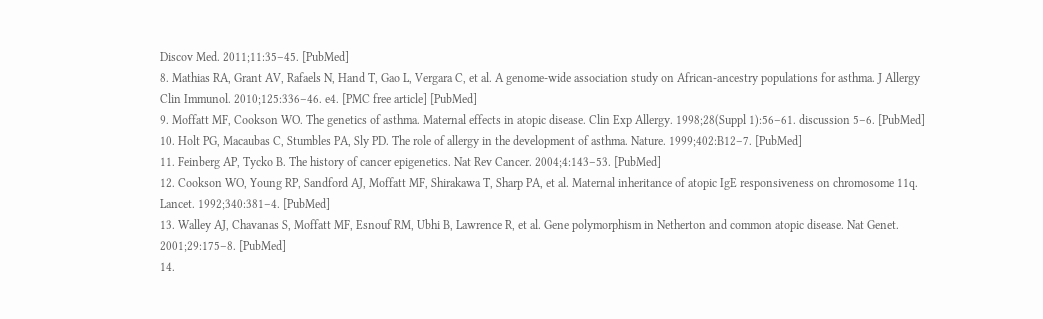Discov Med. 2011;11:35–45. [PubMed]
8. Mathias RA, Grant AV, Rafaels N, Hand T, Gao L, Vergara C, et al. A genome-wide association study on African-ancestry populations for asthma. J Allergy Clin Immunol. 2010;125:336–46. e4. [PMC free article] [PubMed]
9. Moffatt MF, Cookson WO. The genetics of asthma. Maternal effects in atopic disease. Clin Exp Allergy. 1998;28(Suppl 1):56–61. discussion 5–6. [PubMed]
10. Holt PG, Macaubas C, Stumbles PA, Sly PD. The role of allergy in the development of asthma. Nature. 1999;402:B12–7. [PubMed]
11. Feinberg AP, Tycko B. The history of cancer epigenetics. Nat Rev Cancer. 2004;4:143–53. [PubMed]
12. Cookson WO, Young RP, Sandford AJ, Moffatt MF, Shirakawa T, Sharp PA, et al. Maternal inheritance of atopic IgE responsiveness on chromosome 11q. Lancet. 1992;340:381–4. [PubMed]
13. Walley AJ, Chavanas S, Moffatt MF, Esnouf RM, Ubhi B, Lawrence R, et al. Gene polymorphism in Netherton and common atopic disease. Nat Genet. 2001;29:175–8. [PubMed]
14.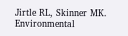Jirtle RL, Skinner MK. Environmental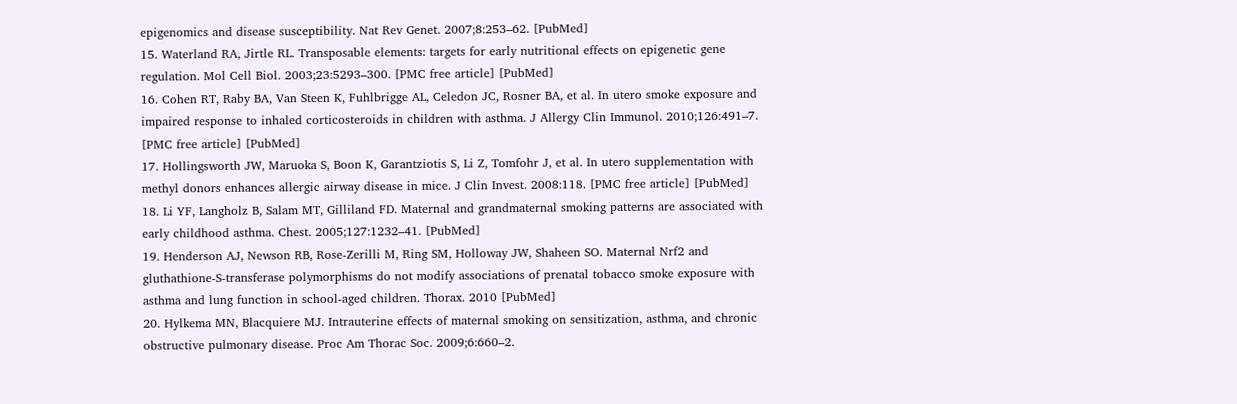epigenomics and disease susceptibility. Nat Rev Genet. 2007;8:253–62. [PubMed]
15. Waterland RA, Jirtle RL. Transposable elements: targets for early nutritional effects on epigenetic gene regulation. Mol Cell Biol. 2003;23:5293–300. [PMC free article] [PubMed]
16. Cohen RT, Raby BA, Van Steen K, Fuhlbrigge AL, Celedon JC, Rosner BA, et al. In utero smoke exposure and impaired response to inhaled corticosteroids in children with asthma. J Allergy Clin Immunol. 2010;126:491–7. [PMC free article] [PubMed]
17. Hollingsworth JW, Maruoka S, Boon K, Garantziotis S, Li Z, Tomfohr J, et al. In utero supplementation with methyl donors enhances allergic airway disease in mice. J Clin Invest. 2008:118. [PMC free article] [PubMed]
18. Li YF, Langholz B, Salam MT, Gilliland FD. Maternal and grandmaternal smoking patterns are associated with early childhood asthma. Chest. 2005;127:1232–41. [PubMed]
19. Henderson AJ, Newson RB, Rose-Zerilli M, Ring SM, Holloway JW, Shaheen SO. Maternal Nrf2 and gluthathione-S-transferase polymorphisms do not modify associations of prenatal tobacco smoke exposure with asthma and lung function in school-aged children. Thorax. 2010 [PubMed]
20. Hylkema MN, Blacquiere MJ. Intrauterine effects of maternal smoking on sensitization, asthma, and chronic obstructive pulmonary disease. Proc Am Thorac Soc. 2009;6:660–2.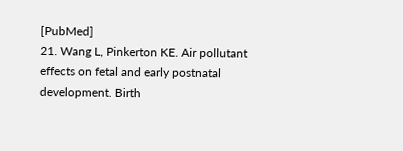[PubMed]
21. Wang L, Pinkerton KE. Air pollutant effects on fetal and early postnatal development. Birth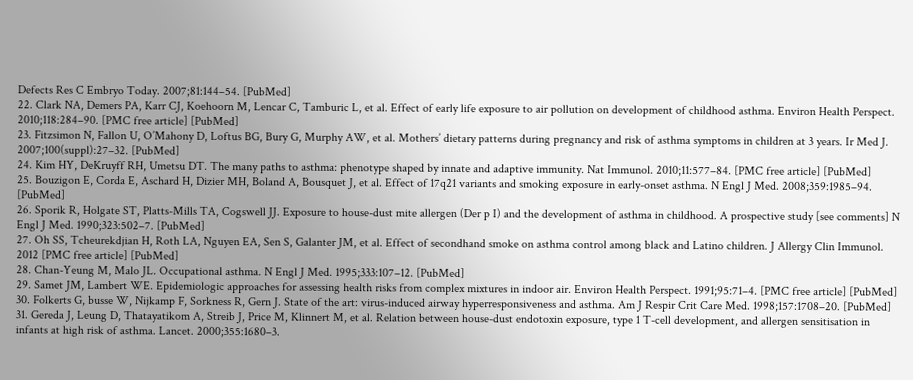Defects Res C Embryo Today. 2007;81:144–54. [PubMed]
22. Clark NA, Demers PA, Karr CJ, Koehoorn M, Lencar C, Tamburic L, et al. Effect of early life exposure to air pollution on development of childhood asthma. Environ Health Perspect. 2010;118:284–90. [PMC free article] [PubMed]
23. Fitzsimon N, Fallon U, O’Mahony D, Loftus BG, Bury G, Murphy AW, et al. Mothers’ dietary patterns during pregnancy and risk of asthma symptoms in children at 3 years. Ir Med J. 2007;100(suppl):27–32. [PubMed]
24. Kim HY, DeKruyff RH, Umetsu DT. The many paths to asthma: phenotype shaped by innate and adaptive immunity. Nat Immunol. 2010;11:577–84. [PMC free article] [PubMed]
25. Bouzigon E, Corda E, Aschard H, Dizier MH, Boland A, Bousquet J, et al. Effect of 17q21 variants and smoking exposure in early-onset asthma. N Engl J Med. 2008;359:1985–94. [PubMed]
26. Sporik R, Holgate ST, Platts-Mills TA, Cogswell JJ. Exposure to house-dust mite allergen (Der p I) and the development of asthma in childhood. A prospective study [see comments] N Engl J Med. 1990;323:502–7. [PubMed]
27. Oh SS, Tcheurekdjian H, Roth LA, Nguyen EA, Sen S, Galanter JM, et al. Effect of secondhand smoke on asthma control among black and Latino children. J Allergy Clin Immunol. 2012 [PMC free article] [PubMed]
28. Chan-Yeung M, Malo JL. Occupational asthma. N Engl J Med. 1995;333:107–12. [PubMed]
29. Samet JM, Lambert WE. Epidemiologic approaches for assessing health risks from complex mixtures in indoor air. Environ Health Perspect. 1991;95:71–4. [PMC free article] [PubMed]
30. Folkerts G, busse W, Nijkamp F, Sorkness R, Gern J. State of the art: virus-induced airway hyperresponsiveness and asthma. Am J Respir Crit Care Med. 1998;157:1708–20. [PubMed]
31. Gereda J, Leung D, Thatayatikom A, Streib J, Price M, Klinnert M, et al. Relation between house-dust endotoxin exposure, type 1 T-cell development, and allergen sensitisation in infants at high risk of asthma. Lancet. 2000;355:1680–3.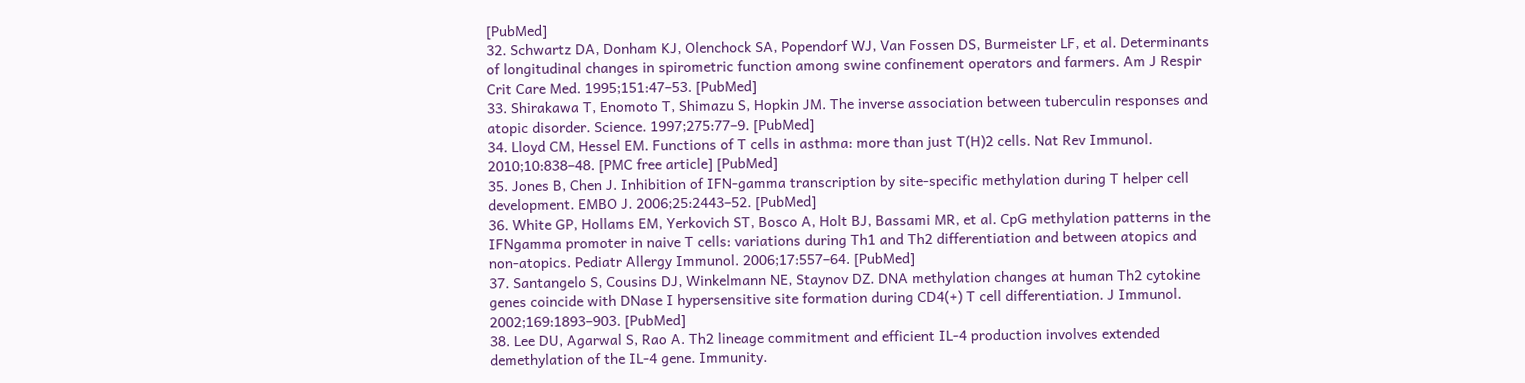[PubMed]
32. Schwartz DA, Donham KJ, Olenchock SA, Popendorf WJ, Van Fossen DS, Burmeister LF, et al. Determinants of longitudinal changes in spirometric function among swine confinement operators and farmers. Am J Respir Crit Care Med. 1995;151:47–53. [PubMed]
33. Shirakawa T, Enomoto T, Shimazu S, Hopkin JM. The inverse association between tuberculin responses and atopic disorder. Science. 1997;275:77–9. [PubMed]
34. Lloyd CM, Hessel EM. Functions of T cells in asthma: more than just T(H)2 cells. Nat Rev Immunol. 2010;10:838–48. [PMC free article] [PubMed]
35. Jones B, Chen J. Inhibition of IFN-gamma transcription by site-specific methylation during T helper cell development. EMBO J. 2006;25:2443–52. [PubMed]
36. White GP, Hollams EM, Yerkovich ST, Bosco A, Holt BJ, Bassami MR, et al. CpG methylation patterns in the IFNgamma promoter in naive T cells: variations during Th1 and Th2 differentiation and between atopics and non-atopics. Pediatr Allergy Immunol. 2006;17:557–64. [PubMed]
37. Santangelo S, Cousins DJ, Winkelmann NE, Staynov DZ. DNA methylation changes at human Th2 cytokine genes coincide with DNase I hypersensitive site formation during CD4(+) T cell differentiation. J Immunol. 2002;169:1893–903. [PubMed]
38. Lee DU, Agarwal S, Rao A. Th2 lineage commitment and efficient IL-4 production involves extended demethylation of the IL-4 gene. Immunity.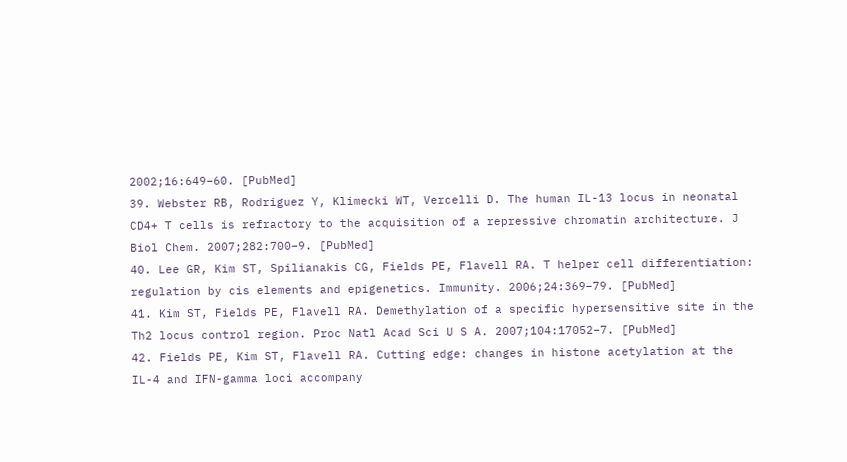2002;16:649–60. [PubMed]
39. Webster RB, Rodriguez Y, Klimecki WT, Vercelli D. The human IL-13 locus in neonatal CD4+ T cells is refractory to the acquisition of a repressive chromatin architecture. J Biol Chem. 2007;282:700–9. [PubMed]
40. Lee GR, Kim ST, Spilianakis CG, Fields PE, Flavell RA. T helper cell differentiation: regulation by cis elements and epigenetics. Immunity. 2006;24:369–79. [PubMed]
41. Kim ST, Fields PE, Flavell RA. Demethylation of a specific hypersensitive site in the Th2 locus control region. Proc Natl Acad Sci U S A. 2007;104:17052–7. [PubMed]
42. Fields PE, Kim ST, Flavell RA. Cutting edge: changes in histone acetylation at the IL-4 and IFN-gamma loci accompany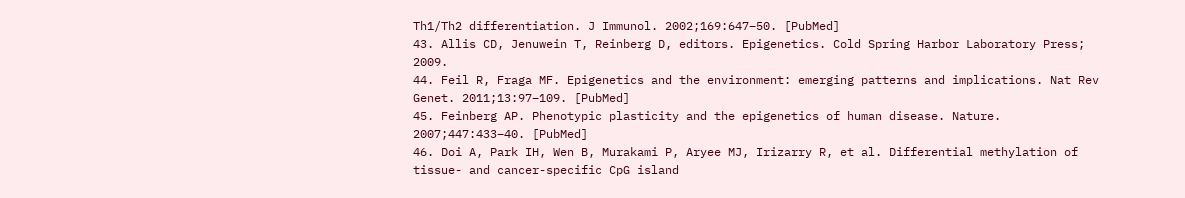Th1/Th2 differentiation. J Immunol. 2002;169:647–50. [PubMed]
43. Allis CD, Jenuwein T, Reinberg D, editors. Epigenetics. Cold Spring Harbor Laboratory Press; 2009.
44. Feil R, Fraga MF. Epigenetics and the environment: emerging patterns and implications. Nat Rev Genet. 2011;13:97–109. [PubMed]
45. Feinberg AP. Phenotypic plasticity and the epigenetics of human disease. Nature. 2007;447:433–40. [PubMed]
46. Doi A, Park IH, Wen B, Murakami P, Aryee MJ, Irizarry R, et al. Differential methylation of tissue- and cancer-specific CpG island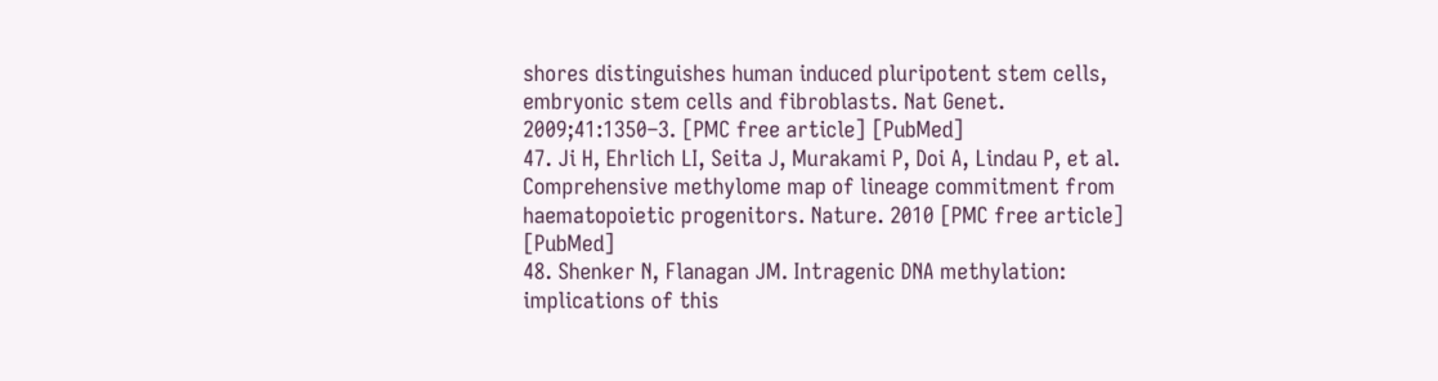shores distinguishes human induced pluripotent stem cells, embryonic stem cells and fibroblasts. Nat Genet. 2009;41:1350–3. [PMC free article] [PubMed]
47. Ji H, Ehrlich LI, Seita J, Murakami P, Doi A, Lindau P, et al. Comprehensive methylome map of lineage commitment from haematopoietic progenitors. Nature. 2010 [PMC free article] [PubMed]
48. Shenker N, Flanagan JM. Intragenic DNA methylation: implications of this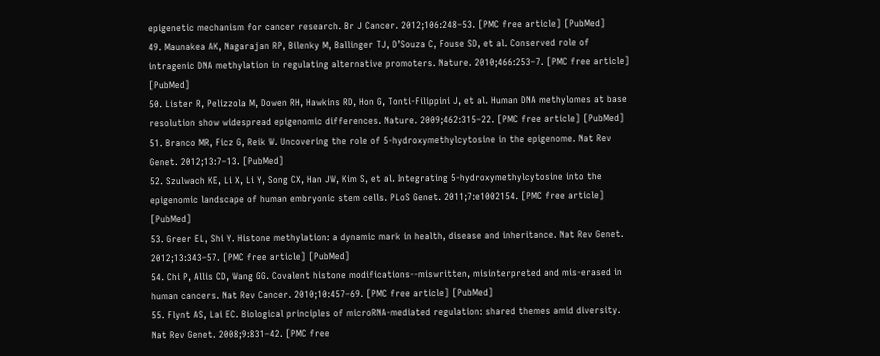epigenetic mechanism for cancer research. Br J Cancer. 2012;106:248–53. [PMC free article] [PubMed]
49. Maunakea AK, Nagarajan RP, Bilenky M, Ballinger TJ, D’Souza C, Fouse SD, et al. Conserved role of intragenic DNA methylation in regulating alternative promoters. Nature. 2010;466:253–7. [PMC free article] [PubMed]
50. Lister R, Pelizzola M, Dowen RH, Hawkins RD, Hon G, Tonti-Filippini J, et al. Human DNA methylomes at base resolution show widespread epigenomic differences. Nature. 2009;462:315–22. [PMC free article] [PubMed]
51. Branco MR, Ficz G, Reik W. Uncovering the role of 5-hydroxymethylcytosine in the epigenome. Nat Rev Genet. 2012;13:7–13. [PubMed]
52. Szulwach KE, Li X, Li Y, Song CX, Han JW, Kim S, et al. Integrating 5-hydroxymethylcytosine into the epigenomic landscape of human embryonic stem cells. PLoS Genet. 2011;7:e1002154. [PMC free article] [PubMed]
53. Greer EL, Shi Y. Histone methylation: a dynamic mark in health, disease and inheritance. Nat Rev Genet. 2012;13:343–57. [PMC free article] [PubMed]
54. Chi P, Allis CD, Wang GG. Covalent histone modifications--miswritten, misinterpreted and mis-erased in human cancers. Nat Rev Cancer. 2010;10:457–69. [PMC free article] [PubMed]
55. Flynt AS, Lai EC. Biological principles of microRNA-mediated regulation: shared themes amid diversity. Nat Rev Genet. 2008;9:831–42. [PMC free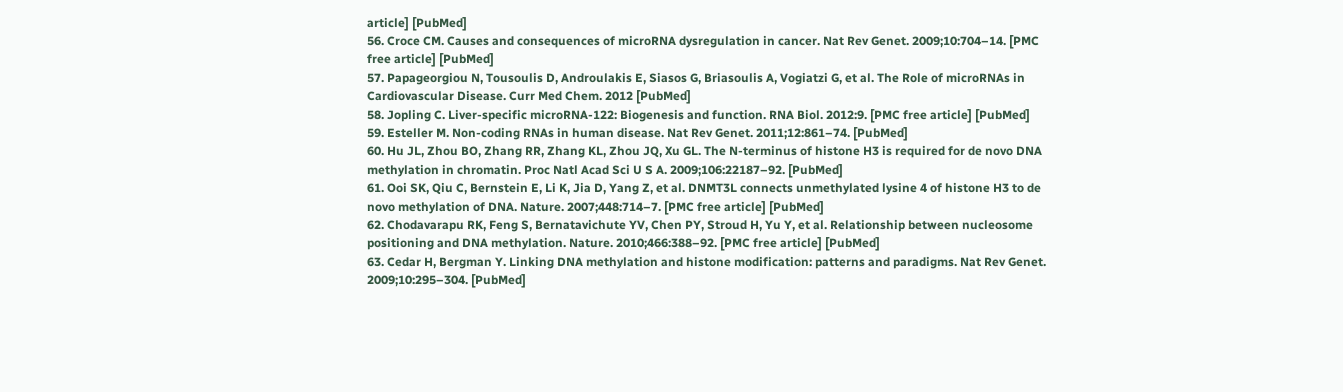article] [PubMed]
56. Croce CM. Causes and consequences of microRNA dysregulation in cancer. Nat Rev Genet. 2009;10:704–14. [PMC free article] [PubMed]
57. Papageorgiou N, Tousoulis D, Androulakis E, Siasos G, Briasoulis A, Vogiatzi G, et al. The Role of microRNAs in Cardiovascular Disease. Curr Med Chem. 2012 [PubMed]
58. Jopling C. Liver-specific microRNA-122: Biogenesis and function. RNA Biol. 2012:9. [PMC free article] [PubMed]
59. Esteller M. Non-coding RNAs in human disease. Nat Rev Genet. 2011;12:861–74. [PubMed]
60. Hu JL, Zhou BO, Zhang RR, Zhang KL, Zhou JQ, Xu GL. The N-terminus of histone H3 is required for de novo DNA methylation in chromatin. Proc Natl Acad Sci U S A. 2009;106:22187–92. [PubMed]
61. Ooi SK, Qiu C, Bernstein E, Li K, Jia D, Yang Z, et al. DNMT3L connects unmethylated lysine 4 of histone H3 to de novo methylation of DNA. Nature. 2007;448:714–7. [PMC free article] [PubMed]
62. Chodavarapu RK, Feng S, Bernatavichute YV, Chen PY, Stroud H, Yu Y, et al. Relationship between nucleosome positioning and DNA methylation. Nature. 2010;466:388–92. [PMC free article] [PubMed]
63. Cedar H, Bergman Y. Linking DNA methylation and histone modification: patterns and paradigms. Nat Rev Genet. 2009;10:295–304. [PubMed]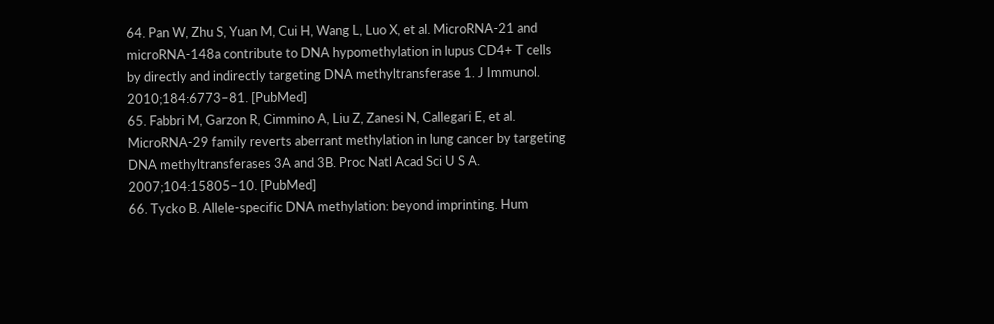64. Pan W, Zhu S, Yuan M, Cui H, Wang L, Luo X, et al. MicroRNA-21 and microRNA-148a contribute to DNA hypomethylation in lupus CD4+ T cells by directly and indirectly targeting DNA methyltransferase 1. J Immunol. 2010;184:6773–81. [PubMed]
65. Fabbri M, Garzon R, Cimmino A, Liu Z, Zanesi N, Callegari E, et al. MicroRNA-29 family reverts aberrant methylation in lung cancer by targeting DNA methyltransferases 3A and 3B. Proc Natl Acad Sci U S A. 2007;104:15805–10. [PubMed]
66. Tycko B. Allele-specific DNA methylation: beyond imprinting. Hum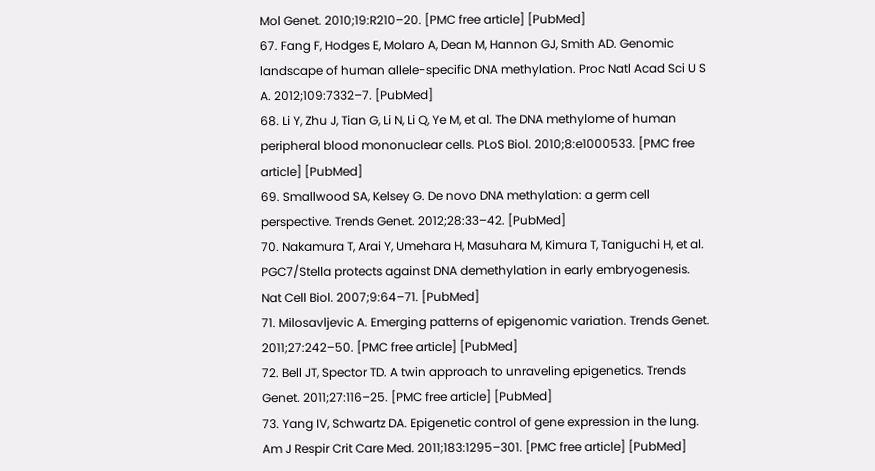Mol Genet. 2010;19:R210–20. [PMC free article] [PubMed]
67. Fang F, Hodges E, Molaro A, Dean M, Hannon GJ, Smith AD. Genomic landscape of human allele-specific DNA methylation. Proc Natl Acad Sci U S A. 2012;109:7332–7. [PubMed]
68. Li Y, Zhu J, Tian G, Li N, Li Q, Ye M, et al. The DNA methylome of human peripheral blood mononuclear cells. PLoS Biol. 2010;8:e1000533. [PMC free article] [PubMed]
69. Smallwood SA, Kelsey G. De novo DNA methylation: a germ cell perspective. Trends Genet. 2012;28:33–42. [PubMed]
70. Nakamura T, Arai Y, Umehara H, Masuhara M, Kimura T, Taniguchi H, et al. PGC7/Stella protects against DNA demethylation in early embryogenesis. Nat Cell Biol. 2007;9:64–71. [PubMed]
71. Milosavljevic A. Emerging patterns of epigenomic variation. Trends Genet. 2011;27:242–50. [PMC free article] [PubMed]
72. Bell JT, Spector TD. A twin approach to unraveling epigenetics. Trends Genet. 2011;27:116–25. [PMC free article] [PubMed]
73. Yang IV, Schwartz DA. Epigenetic control of gene expression in the lung. Am J Respir Crit Care Med. 2011;183:1295–301. [PMC free article] [PubMed]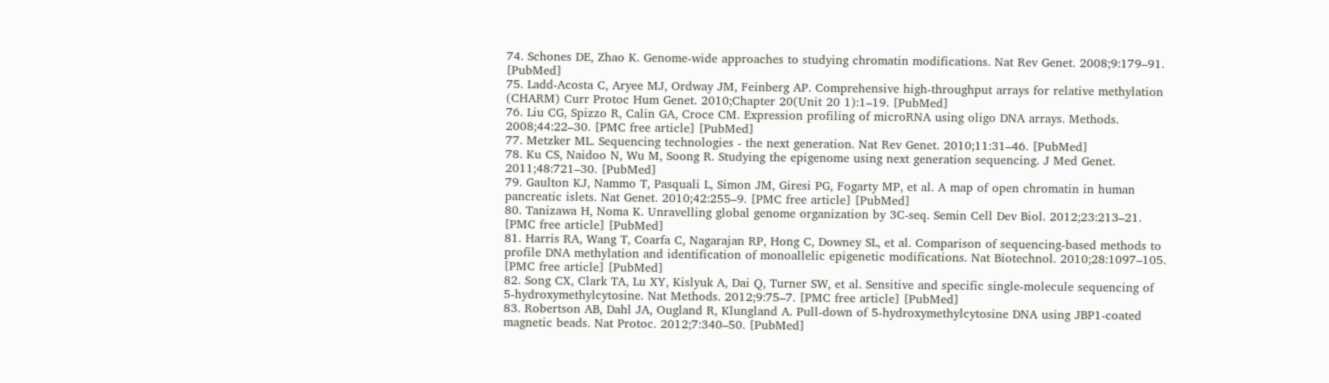74. Schones DE, Zhao K. Genome-wide approaches to studying chromatin modifications. Nat Rev Genet. 2008;9:179–91. [PubMed]
75. Ladd-Acosta C, Aryee MJ, Ordway JM, Feinberg AP. Comprehensive high-throughput arrays for relative methylation (CHARM) Curr Protoc Hum Genet. 2010;Chapter 20(Unit 20 1):1–19. [PubMed]
76. Liu CG, Spizzo R, Calin GA, Croce CM. Expression profiling of microRNA using oligo DNA arrays. Methods. 2008;44:22–30. [PMC free article] [PubMed]
77. Metzker ML. Sequencing technologies - the next generation. Nat Rev Genet. 2010;11:31–46. [PubMed]
78. Ku CS, Naidoo N, Wu M, Soong R. Studying the epigenome using next generation sequencing. J Med Genet. 2011;48:721–30. [PubMed]
79. Gaulton KJ, Nammo T, Pasquali L, Simon JM, Giresi PG, Fogarty MP, et al. A map of open chromatin in human pancreatic islets. Nat Genet. 2010;42:255–9. [PMC free article] [PubMed]
80. Tanizawa H, Noma K. Unravelling global genome organization by 3C-seq. Semin Cell Dev Biol. 2012;23:213–21. [PMC free article] [PubMed]
81. Harris RA, Wang T, Coarfa C, Nagarajan RP, Hong C, Downey SL, et al. Comparison of sequencing-based methods to profile DNA methylation and identification of monoallelic epigenetic modifications. Nat Biotechnol. 2010;28:1097–105. [PMC free article] [PubMed]
82. Song CX, Clark TA, Lu XY, Kislyuk A, Dai Q, Turner SW, et al. Sensitive and specific single-molecule sequencing of 5-hydroxymethylcytosine. Nat Methods. 2012;9:75–7. [PMC free article] [PubMed]
83. Robertson AB, Dahl JA, Ougland R, Klungland A. Pull-down of 5-hydroxymethylcytosine DNA using JBP1-coated magnetic beads. Nat Protoc. 2012;7:340–50. [PubMed]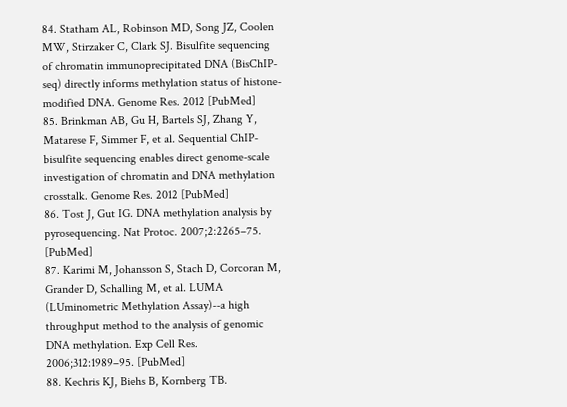84. Statham AL, Robinson MD, Song JZ, Coolen MW, Stirzaker C, Clark SJ. Bisulfite sequencing of chromatin immunoprecipitated DNA (BisChIP-seq) directly informs methylation status of histone-modified DNA. Genome Res. 2012 [PubMed]
85. Brinkman AB, Gu H, Bartels SJ, Zhang Y, Matarese F, Simmer F, et al. Sequential ChIP-bisulfite sequencing enables direct genome-scale investigation of chromatin and DNA methylation crosstalk. Genome Res. 2012 [PubMed]
86. Tost J, Gut IG. DNA methylation analysis by pyrosequencing. Nat Protoc. 2007;2:2265–75. [PubMed]
87. Karimi M, Johansson S, Stach D, Corcoran M, Grander D, Schalling M, et al. LUMA (LUminometric Methylation Assay)--a high throughput method to the analysis of genomic DNA methylation. Exp Cell Res. 2006;312:1989–95. [PubMed]
88. Kechris KJ, Biehs B, Kornberg TB.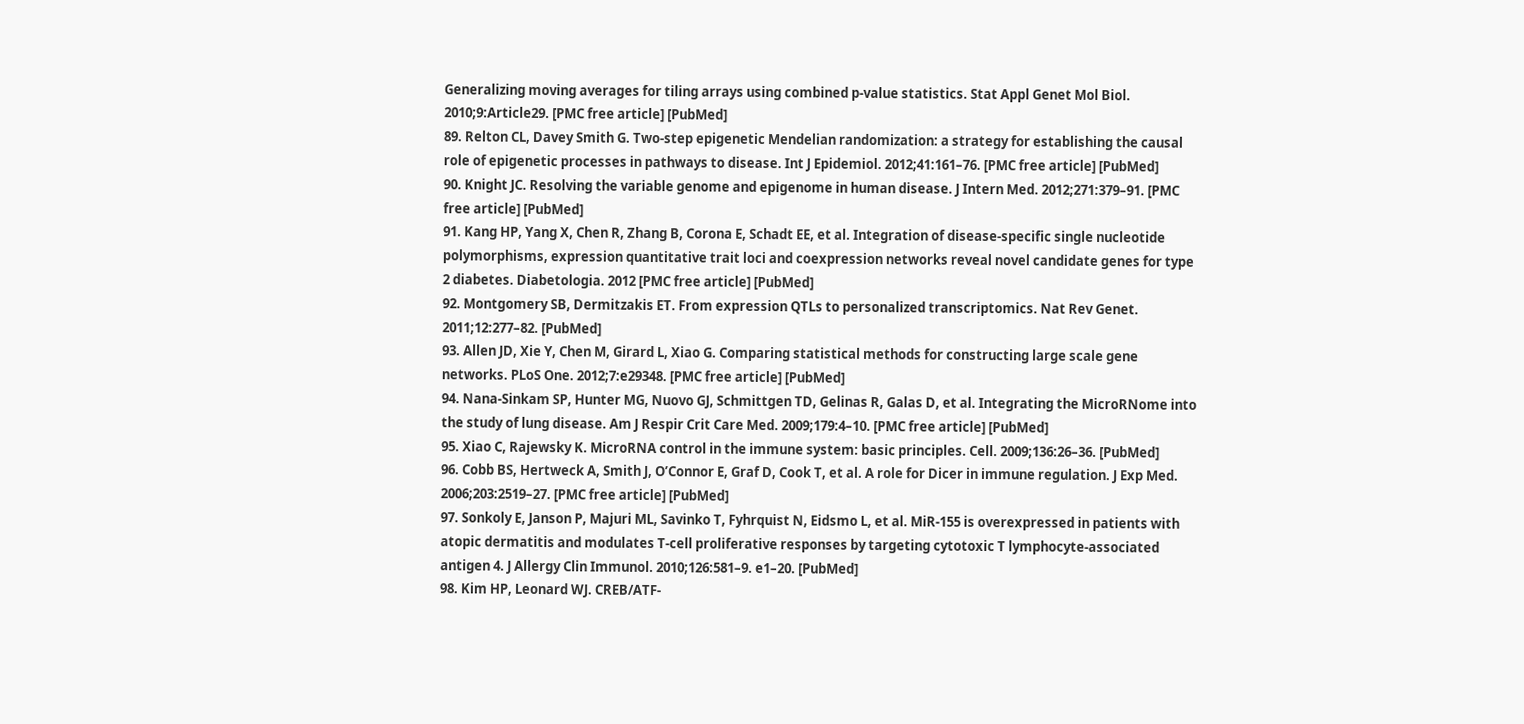Generalizing moving averages for tiling arrays using combined p-value statistics. Stat Appl Genet Mol Biol. 2010;9:Article29. [PMC free article] [PubMed]
89. Relton CL, Davey Smith G. Two-step epigenetic Mendelian randomization: a strategy for establishing the causal role of epigenetic processes in pathways to disease. Int J Epidemiol. 2012;41:161–76. [PMC free article] [PubMed]
90. Knight JC. Resolving the variable genome and epigenome in human disease. J Intern Med. 2012;271:379–91. [PMC free article] [PubMed]
91. Kang HP, Yang X, Chen R, Zhang B, Corona E, Schadt EE, et al. Integration of disease-specific single nucleotide polymorphisms, expression quantitative trait loci and coexpression networks reveal novel candidate genes for type 2 diabetes. Diabetologia. 2012 [PMC free article] [PubMed]
92. Montgomery SB, Dermitzakis ET. From expression QTLs to personalized transcriptomics. Nat Rev Genet. 2011;12:277–82. [PubMed]
93. Allen JD, Xie Y, Chen M, Girard L, Xiao G. Comparing statistical methods for constructing large scale gene networks. PLoS One. 2012;7:e29348. [PMC free article] [PubMed]
94. Nana-Sinkam SP, Hunter MG, Nuovo GJ, Schmittgen TD, Gelinas R, Galas D, et al. Integrating the MicroRNome into the study of lung disease. Am J Respir Crit Care Med. 2009;179:4–10. [PMC free article] [PubMed]
95. Xiao C, Rajewsky K. MicroRNA control in the immune system: basic principles. Cell. 2009;136:26–36. [PubMed]
96. Cobb BS, Hertweck A, Smith J, O’Connor E, Graf D, Cook T, et al. A role for Dicer in immune regulation. J Exp Med. 2006;203:2519–27. [PMC free article] [PubMed]
97. Sonkoly E, Janson P, Majuri ML, Savinko T, Fyhrquist N, Eidsmo L, et al. MiR-155 is overexpressed in patients with atopic dermatitis and modulates T-cell proliferative responses by targeting cytotoxic T lymphocyte-associated antigen 4. J Allergy Clin Immunol. 2010;126:581–9. e1–20. [PubMed]
98. Kim HP, Leonard WJ. CREB/ATF-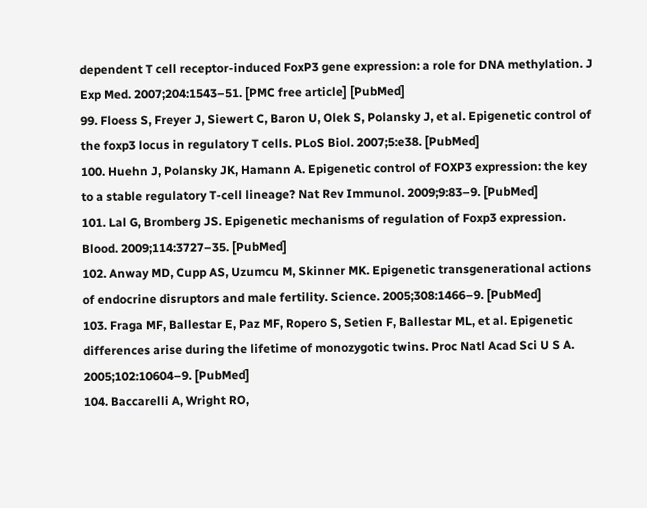dependent T cell receptor-induced FoxP3 gene expression: a role for DNA methylation. J Exp Med. 2007;204:1543–51. [PMC free article] [PubMed]
99. Floess S, Freyer J, Siewert C, Baron U, Olek S, Polansky J, et al. Epigenetic control of the foxp3 locus in regulatory T cells. PLoS Biol. 2007;5:e38. [PubMed]
100. Huehn J, Polansky JK, Hamann A. Epigenetic control of FOXP3 expression: the key to a stable regulatory T-cell lineage? Nat Rev Immunol. 2009;9:83–9. [PubMed]
101. Lal G, Bromberg JS. Epigenetic mechanisms of regulation of Foxp3 expression. Blood. 2009;114:3727–35. [PubMed]
102. Anway MD, Cupp AS, Uzumcu M, Skinner MK. Epigenetic transgenerational actions of endocrine disruptors and male fertility. Science. 2005;308:1466–9. [PubMed]
103. Fraga MF, Ballestar E, Paz MF, Ropero S, Setien F, Ballestar ML, et al. Epigenetic differences arise during the lifetime of monozygotic twins. Proc Natl Acad Sci U S A. 2005;102:10604–9. [PubMed]
104. Baccarelli A, Wright RO,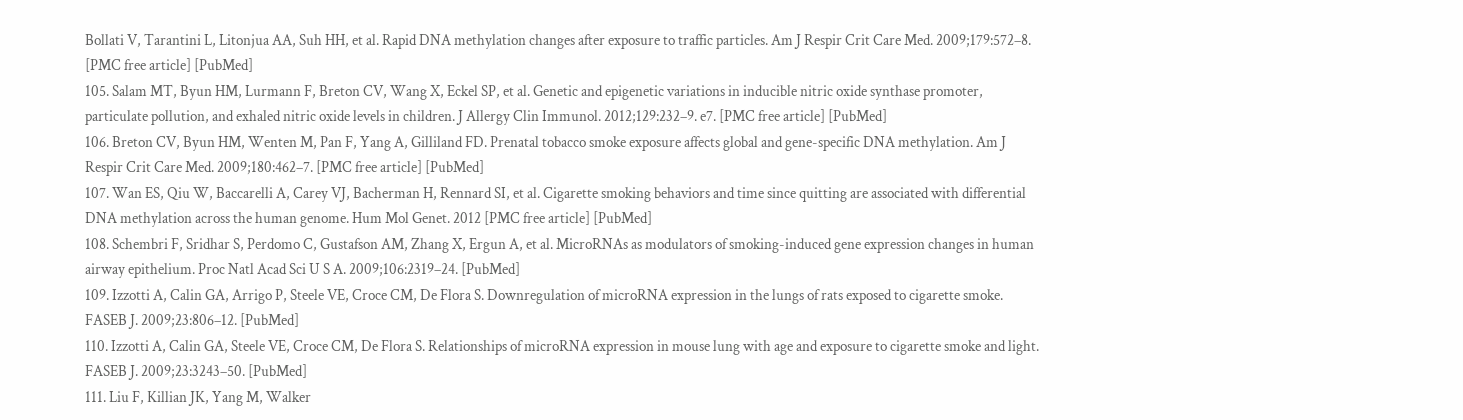Bollati V, Tarantini L, Litonjua AA, Suh HH, et al. Rapid DNA methylation changes after exposure to traffic particles. Am J Respir Crit Care Med. 2009;179:572–8. [PMC free article] [PubMed]
105. Salam MT, Byun HM, Lurmann F, Breton CV, Wang X, Eckel SP, et al. Genetic and epigenetic variations in inducible nitric oxide synthase promoter, particulate pollution, and exhaled nitric oxide levels in children. J Allergy Clin Immunol. 2012;129:232–9. e7. [PMC free article] [PubMed]
106. Breton CV, Byun HM, Wenten M, Pan F, Yang A, Gilliland FD. Prenatal tobacco smoke exposure affects global and gene-specific DNA methylation. Am J Respir Crit Care Med. 2009;180:462–7. [PMC free article] [PubMed]
107. Wan ES, Qiu W, Baccarelli A, Carey VJ, Bacherman H, Rennard SI, et al. Cigarette smoking behaviors and time since quitting are associated with differential DNA methylation across the human genome. Hum Mol Genet. 2012 [PMC free article] [PubMed]
108. Schembri F, Sridhar S, Perdomo C, Gustafson AM, Zhang X, Ergun A, et al. MicroRNAs as modulators of smoking-induced gene expression changes in human airway epithelium. Proc Natl Acad Sci U S A. 2009;106:2319–24. [PubMed]
109. Izzotti A, Calin GA, Arrigo P, Steele VE, Croce CM, De Flora S. Downregulation of microRNA expression in the lungs of rats exposed to cigarette smoke. FASEB J. 2009;23:806–12. [PubMed]
110. Izzotti A, Calin GA, Steele VE, Croce CM, De Flora S. Relationships of microRNA expression in mouse lung with age and exposure to cigarette smoke and light. FASEB J. 2009;23:3243–50. [PubMed]
111. Liu F, Killian JK, Yang M, Walker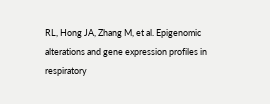RL, Hong JA, Zhang M, et al. Epigenomic alterations and gene expression profiles in respiratory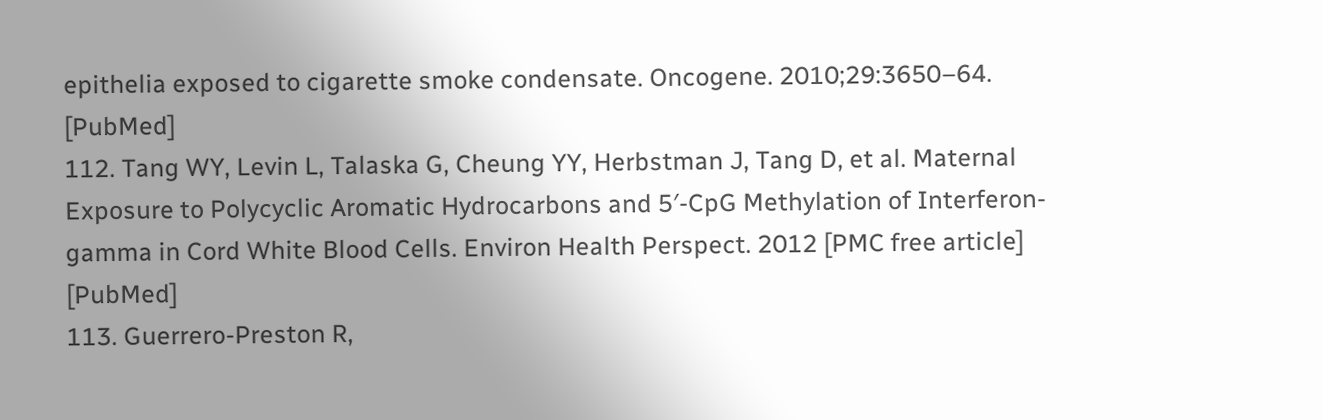epithelia exposed to cigarette smoke condensate. Oncogene. 2010;29:3650–64. [PubMed]
112. Tang WY, Levin L, Talaska G, Cheung YY, Herbstman J, Tang D, et al. Maternal Exposure to Polycyclic Aromatic Hydrocarbons and 5′-CpG Methylation of Interferon-gamma in Cord White Blood Cells. Environ Health Perspect. 2012 [PMC free article] [PubMed]
113. Guerrero-Preston R,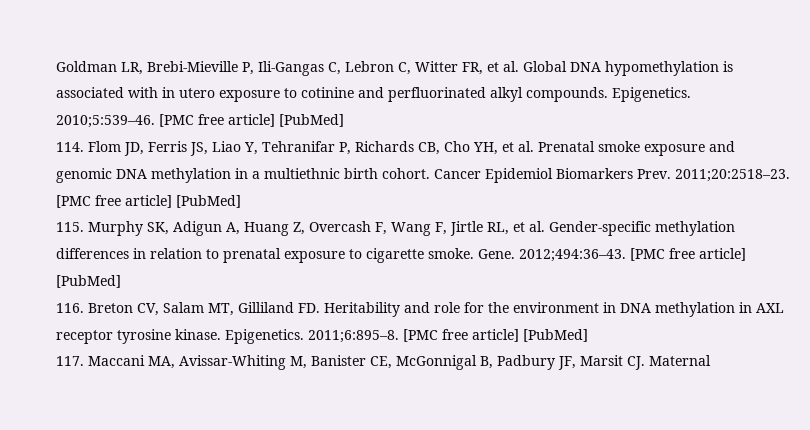Goldman LR, Brebi-Mieville P, Ili-Gangas C, Lebron C, Witter FR, et al. Global DNA hypomethylation is associated with in utero exposure to cotinine and perfluorinated alkyl compounds. Epigenetics. 2010;5:539–46. [PMC free article] [PubMed]
114. Flom JD, Ferris JS, Liao Y, Tehranifar P, Richards CB, Cho YH, et al. Prenatal smoke exposure and genomic DNA methylation in a multiethnic birth cohort. Cancer Epidemiol Biomarkers Prev. 2011;20:2518–23. [PMC free article] [PubMed]
115. Murphy SK, Adigun A, Huang Z, Overcash F, Wang F, Jirtle RL, et al. Gender-specific methylation differences in relation to prenatal exposure to cigarette smoke. Gene. 2012;494:36–43. [PMC free article] [PubMed]
116. Breton CV, Salam MT, Gilliland FD. Heritability and role for the environment in DNA methylation in AXL receptor tyrosine kinase. Epigenetics. 2011;6:895–8. [PMC free article] [PubMed]
117. Maccani MA, Avissar-Whiting M, Banister CE, McGonnigal B, Padbury JF, Marsit CJ. Maternal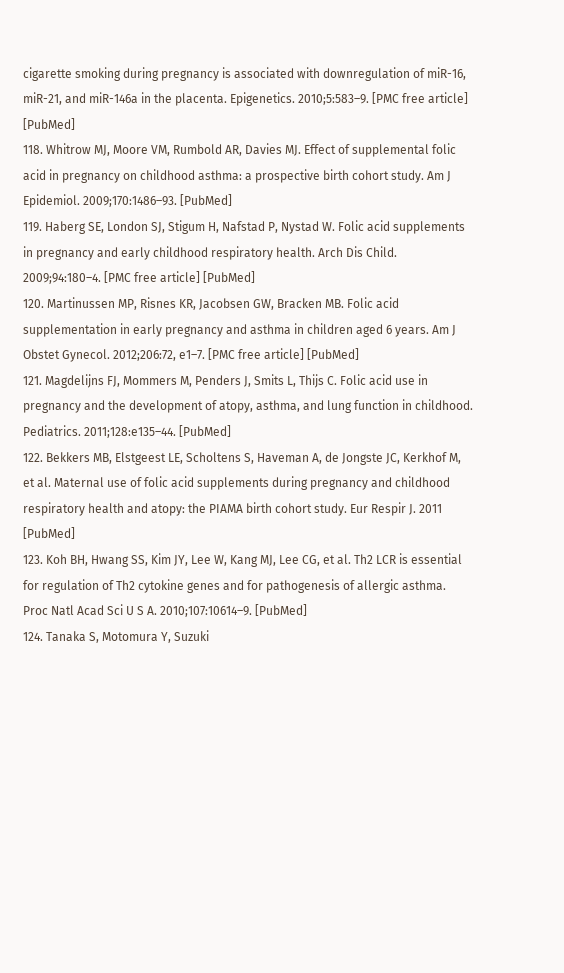cigarette smoking during pregnancy is associated with downregulation of miR-16, miR-21, and miR-146a in the placenta. Epigenetics. 2010;5:583–9. [PMC free article] [PubMed]
118. Whitrow MJ, Moore VM, Rumbold AR, Davies MJ. Effect of supplemental folic acid in pregnancy on childhood asthma: a prospective birth cohort study. Am J Epidemiol. 2009;170:1486–93. [PubMed]
119. Haberg SE, London SJ, Stigum H, Nafstad P, Nystad W. Folic acid supplements in pregnancy and early childhood respiratory health. Arch Dis Child. 2009;94:180–4. [PMC free article] [PubMed]
120. Martinussen MP, Risnes KR, Jacobsen GW, Bracken MB. Folic acid supplementation in early pregnancy and asthma in children aged 6 years. Am J Obstet Gynecol. 2012;206:72, e1–7. [PMC free article] [PubMed]
121. Magdelijns FJ, Mommers M, Penders J, Smits L, Thijs C. Folic acid use in pregnancy and the development of atopy, asthma, and lung function in childhood. Pediatrics. 2011;128:e135–44. [PubMed]
122. Bekkers MB, Elstgeest LE, Scholtens S, Haveman A, de Jongste JC, Kerkhof M, et al. Maternal use of folic acid supplements during pregnancy and childhood respiratory health and atopy: the PIAMA birth cohort study. Eur Respir J. 2011 [PubMed]
123. Koh BH, Hwang SS, Kim JY, Lee W, Kang MJ, Lee CG, et al. Th2 LCR is essential for regulation of Th2 cytokine genes and for pathogenesis of allergic asthma. Proc Natl Acad Sci U S A. 2010;107:10614–9. [PubMed]
124. Tanaka S, Motomura Y, Suzuki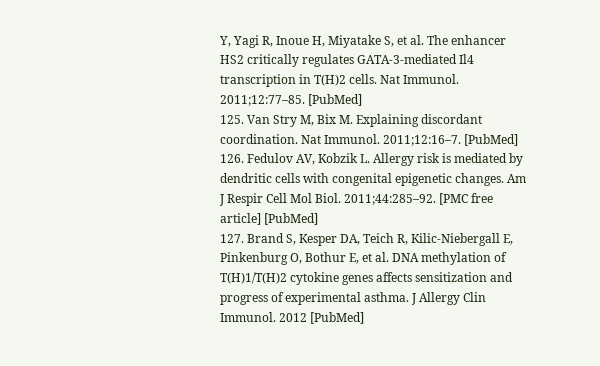Y, Yagi R, Inoue H, Miyatake S, et al. The enhancer HS2 critically regulates GATA-3-mediated Il4 transcription in T(H)2 cells. Nat Immunol. 2011;12:77–85. [PubMed]
125. Van Stry M, Bix M. Explaining discordant coordination. Nat Immunol. 2011;12:16–7. [PubMed]
126. Fedulov AV, Kobzik L. Allergy risk is mediated by dendritic cells with congenital epigenetic changes. Am J Respir Cell Mol Biol. 2011;44:285–92. [PMC free article] [PubMed]
127. Brand S, Kesper DA, Teich R, Kilic-Niebergall E, Pinkenburg O, Bothur E, et al. DNA methylation of T(H)1/T(H)2 cytokine genes affects sensitization and progress of experimental asthma. J Allergy Clin Immunol. 2012 [PubMed]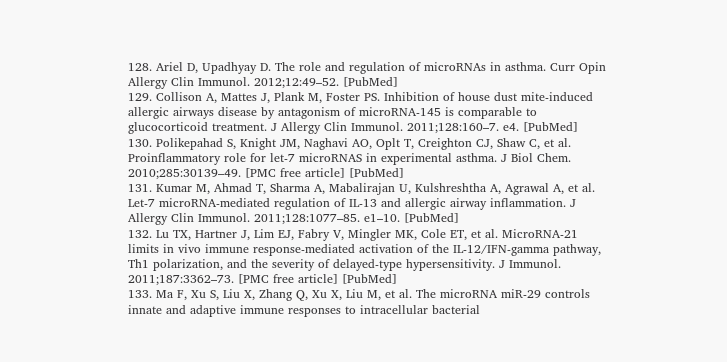128. Ariel D, Upadhyay D. The role and regulation of microRNAs in asthma. Curr Opin Allergy Clin Immunol. 2012;12:49–52. [PubMed]
129. Collison A, Mattes J, Plank M, Foster PS. Inhibition of house dust mite-induced allergic airways disease by antagonism of microRNA-145 is comparable to glucocorticoid treatment. J Allergy Clin Immunol. 2011;128:160–7. e4. [PubMed]
130. Polikepahad S, Knight JM, Naghavi AO, Oplt T, Creighton CJ, Shaw C, et al. Proinflammatory role for let-7 microRNAS in experimental asthma. J Biol Chem. 2010;285:30139–49. [PMC free article] [PubMed]
131. Kumar M, Ahmad T, Sharma A, Mabalirajan U, Kulshreshtha A, Agrawal A, et al. Let-7 microRNA-mediated regulation of IL-13 and allergic airway inflammation. J Allergy Clin Immunol. 2011;128:1077–85. e1–10. [PubMed]
132. Lu TX, Hartner J, Lim EJ, Fabry V, Mingler MK, Cole ET, et al. MicroRNA-21 limits in vivo immune response-mediated activation of the IL-12/IFN-gamma pathway, Th1 polarization, and the severity of delayed-type hypersensitivity. J Immunol. 2011;187:3362–73. [PMC free article] [PubMed]
133. Ma F, Xu S, Liu X, Zhang Q, Xu X, Liu M, et al. The microRNA miR-29 controls innate and adaptive immune responses to intracellular bacterial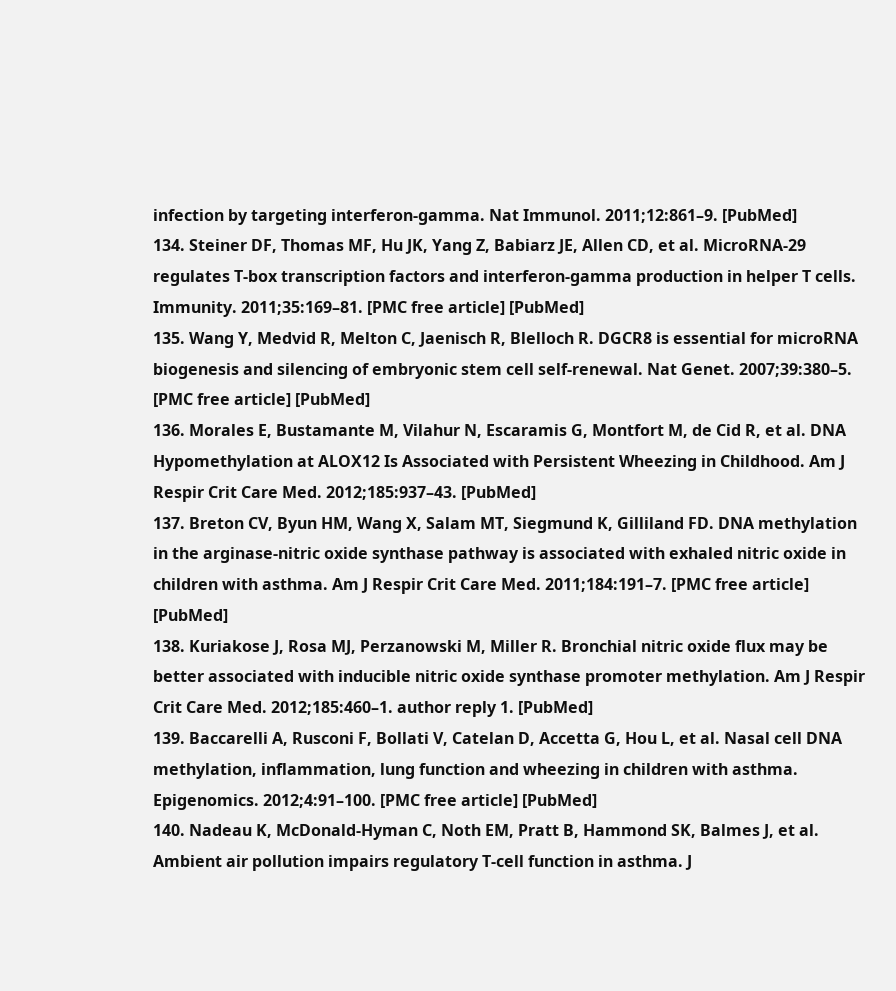infection by targeting interferon-gamma. Nat Immunol. 2011;12:861–9. [PubMed]
134. Steiner DF, Thomas MF, Hu JK, Yang Z, Babiarz JE, Allen CD, et al. MicroRNA-29 regulates T-box transcription factors and interferon-gamma production in helper T cells. Immunity. 2011;35:169–81. [PMC free article] [PubMed]
135. Wang Y, Medvid R, Melton C, Jaenisch R, Blelloch R. DGCR8 is essential for microRNA biogenesis and silencing of embryonic stem cell self-renewal. Nat Genet. 2007;39:380–5. [PMC free article] [PubMed]
136. Morales E, Bustamante M, Vilahur N, Escaramis G, Montfort M, de Cid R, et al. DNA Hypomethylation at ALOX12 Is Associated with Persistent Wheezing in Childhood. Am J Respir Crit Care Med. 2012;185:937–43. [PubMed]
137. Breton CV, Byun HM, Wang X, Salam MT, Siegmund K, Gilliland FD. DNA methylation in the arginase-nitric oxide synthase pathway is associated with exhaled nitric oxide in children with asthma. Am J Respir Crit Care Med. 2011;184:191–7. [PMC free article] [PubMed]
138. Kuriakose J, Rosa MJ, Perzanowski M, Miller R. Bronchial nitric oxide flux may be better associated with inducible nitric oxide synthase promoter methylation. Am J Respir Crit Care Med. 2012;185:460–1. author reply 1. [PubMed]
139. Baccarelli A, Rusconi F, Bollati V, Catelan D, Accetta G, Hou L, et al. Nasal cell DNA methylation, inflammation, lung function and wheezing in children with asthma. Epigenomics. 2012;4:91–100. [PMC free article] [PubMed]
140. Nadeau K, McDonald-Hyman C, Noth EM, Pratt B, Hammond SK, Balmes J, et al. Ambient air pollution impairs regulatory T-cell function in asthma. J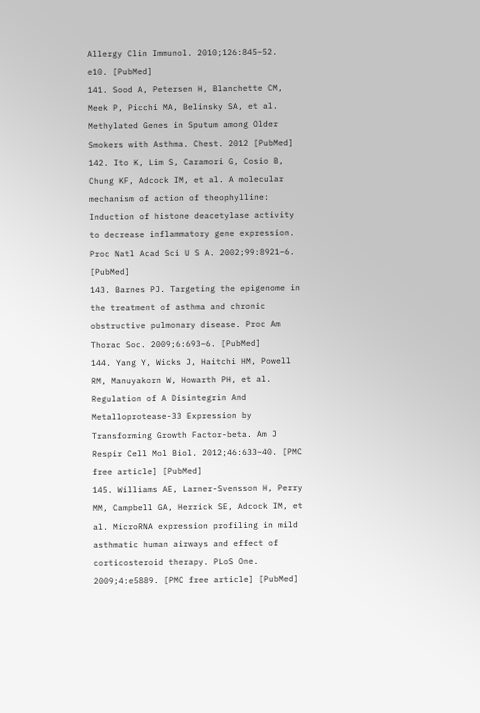Allergy Clin Immunol. 2010;126:845–52. e10. [PubMed]
141. Sood A, Petersen H, Blanchette CM, Meek P, Picchi MA, Belinsky SA, et al. Methylated Genes in Sputum among Older Smokers with Asthma. Chest. 2012 [PubMed]
142. Ito K, Lim S, Caramori G, Cosio B, Chung KF, Adcock IM, et al. A molecular mechanism of action of theophylline: Induction of histone deacetylase activity to decrease inflammatory gene expression. Proc Natl Acad Sci U S A. 2002;99:8921–6. [PubMed]
143. Barnes PJ. Targeting the epigenome in the treatment of asthma and chronic obstructive pulmonary disease. Proc Am Thorac Soc. 2009;6:693–6. [PubMed]
144. Yang Y, Wicks J, Haitchi HM, Powell RM, Manuyakorn W, Howarth PH, et al. Regulation of A Disintegrin And Metalloprotease-33 Expression by Transforming Growth Factor-beta. Am J Respir Cell Mol Biol. 2012;46:633–40. [PMC free article] [PubMed]
145. Williams AE, Larner-Svensson H, Perry MM, Campbell GA, Herrick SE, Adcock IM, et al. MicroRNA expression profiling in mild asthmatic human airways and effect of corticosteroid therapy. PLoS One. 2009;4:e5889. [PMC free article] [PubMed]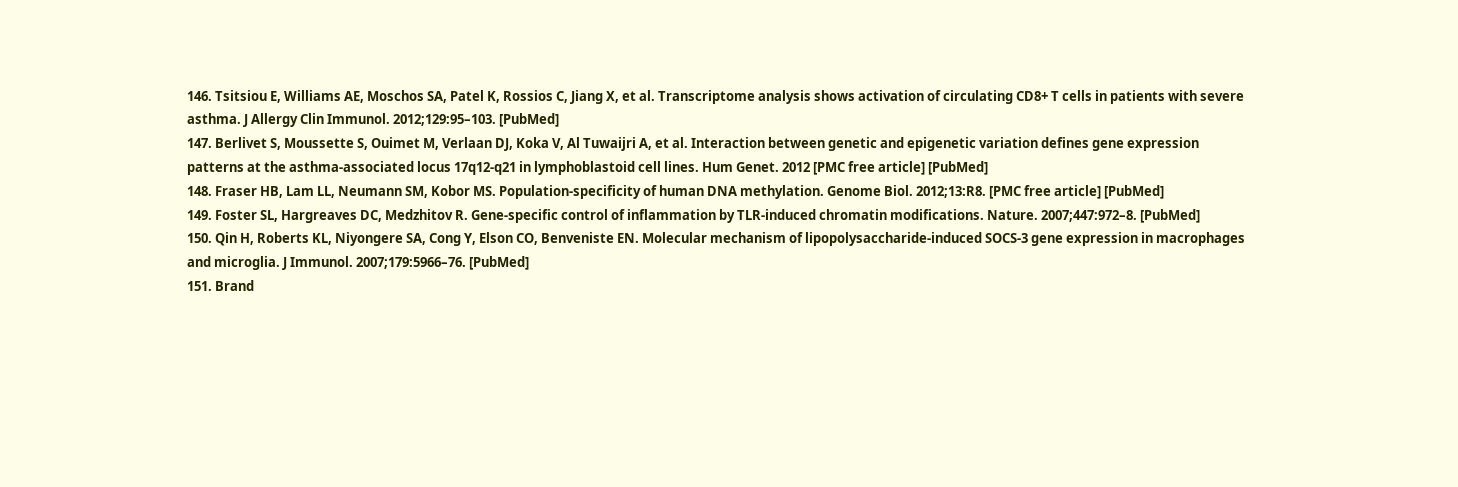146. Tsitsiou E, Williams AE, Moschos SA, Patel K, Rossios C, Jiang X, et al. Transcriptome analysis shows activation of circulating CD8+ T cells in patients with severe asthma. J Allergy Clin Immunol. 2012;129:95–103. [PubMed]
147. Berlivet S, Moussette S, Ouimet M, Verlaan DJ, Koka V, Al Tuwaijri A, et al. Interaction between genetic and epigenetic variation defines gene expression patterns at the asthma-associated locus 17q12-q21 in lymphoblastoid cell lines. Hum Genet. 2012 [PMC free article] [PubMed]
148. Fraser HB, Lam LL, Neumann SM, Kobor MS. Population-specificity of human DNA methylation. Genome Biol. 2012;13:R8. [PMC free article] [PubMed]
149. Foster SL, Hargreaves DC, Medzhitov R. Gene-specific control of inflammation by TLR-induced chromatin modifications. Nature. 2007;447:972–8. [PubMed]
150. Qin H, Roberts KL, Niyongere SA, Cong Y, Elson CO, Benveniste EN. Molecular mechanism of lipopolysaccharide-induced SOCS-3 gene expression in macrophages and microglia. J Immunol. 2007;179:5966–76. [PubMed]
151. Brand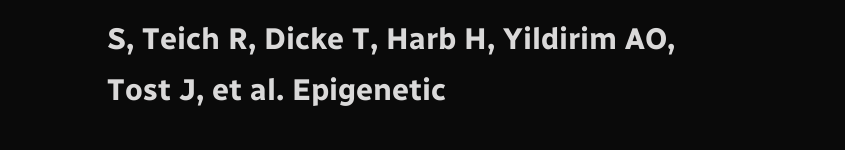S, Teich R, Dicke T, Harb H, Yildirim AO, Tost J, et al. Epigenetic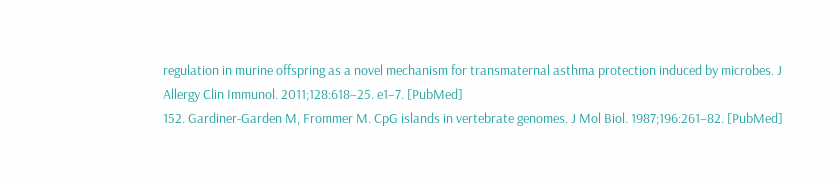regulation in murine offspring as a novel mechanism for transmaternal asthma protection induced by microbes. J Allergy Clin Immunol. 2011;128:618–25. e1–7. [PubMed]
152. Gardiner-Garden M, Frommer M. CpG islands in vertebrate genomes. J Mol Biol. 1987;196:261–82. [PubMed]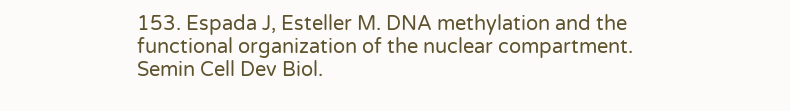153. Espada J, Esteller M. DNA methylation and the functional organization of the nuclear compartment. Semin Cell Dev Biol.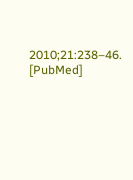2010;21:238–46. [PubMed]